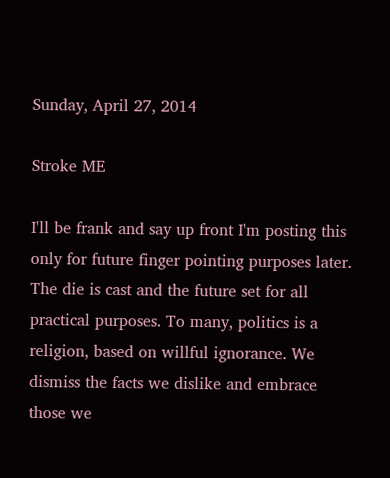Sunday, April 27, 2014

Stroke ME

I'll be frank and say up front I'm posting this only for future finger pointing purposes later. The die is cast and the future set for all practical purposes. To many, politics is a religion, based on willful ignorance. We dismiss the facts we dislike and embrace those we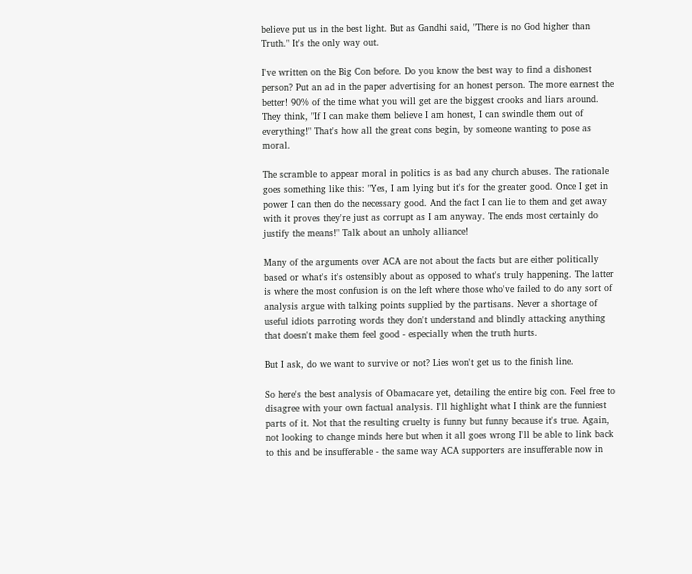believe put us in the best light. But as Gandhi said, "There is no God higher than Truth." It's the only way out.

I've written on the Big Con before. Do you know the best way to find a dishonest person? Put an ad in the paper advertising for an honest person. The more earnest the better! 90% of the time what you will get are the biggest crooks and liars around. They think, "If I can make them believe I am honest, I can swindle them out of everything!" That's how all the great cons begin, by someone wanting to pose as moral.

The scramble to appear moral in politics is as bad any church abuses. The rationale goes something like this: "Yes, I am lying but it's for the greater good. Once I get in power I can then do the necessary good. And the fact I can lie to them and get away with it proves they're just as corrupt as I am anyway. The ends most certainly do justify the means!" Talk about an unholy alliance!

Many of the arguments over ACA are not about the facts but are either politically based or what's it's ostensibly about as opposed to what's truly happening. The latter is where the most confusion is on the left where those who've failed to do any sort of analysis argue with talking points supplied by the partisans. Never a shortage of useful idiots parroting words they don't understand and blindly attacking anything that doesn't make them feel good - especially when the truth hurts.

But I ask, do we want to survive or not? Lies won't get us to the finish line.

So here's the best analysis of Obamacare yet, detailing the entire big con. Feel free to disagree with your own factual analysis. I'll highlight what I think are the funniest parts of it. Not that the resulting cruelty is funny but funny because it's true. Again, not looking to change minds here but when it all goes wrong I'll be able to link back to this and be insufferable - the same way ACA supporters are insufferable now in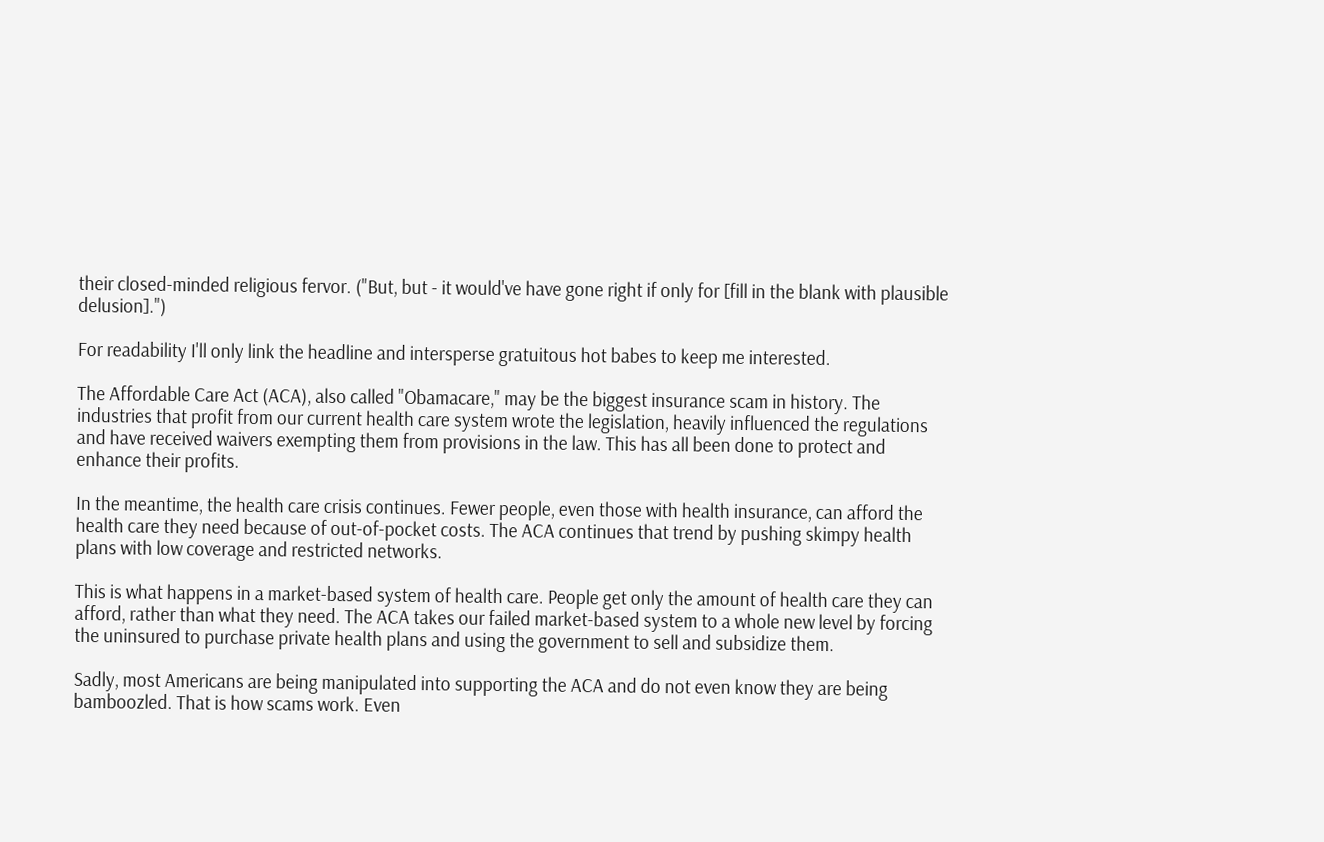their closed-minded religious fervor. ("But, but - it would've have gone right if only for [fill in the blank with plausible delusion].")

For readability I'll only link the headline and intersperse gratuitous hot babes to keep me interested.

The Affordable Care Act (ACA), also called "Obamacare," may be the biggest insurance scam in history. The industries that profit from our current health care system wrote the legislation, heavily influenced the regulations and have received waivers exempting them from provisions in the law. This has all been done to protect and enhance their profits.

In the meantime, the health care crisis continues. Fewer people, even those with health insurance, can afford the health care they need because of out-of-pocket costs. The ACA continues that trend by pushing skimpy health plans with low coverage and restricted networks.

This is what happens in a market-based system of health care. People get only the amount of health care they can afford, rather than what they need. The ACA takes our failed market-based system to a whole new level by forcing the uninsured to purchase private health plans and using the government to sell and subsidize them.

Sadly, most Americans are being manipulated into supporting the ACA and do not even know they are being bamboozled. That is how scams work. Even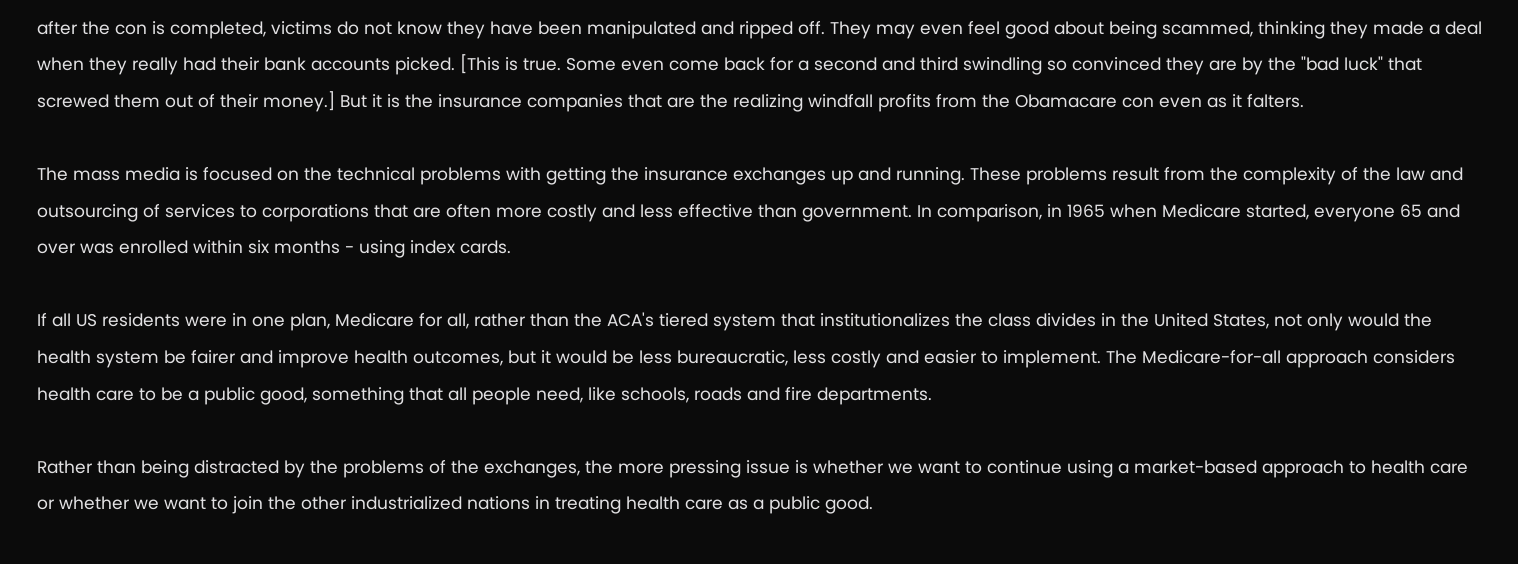after the con is completed, victims do not know they have been manipulated and ripped off. They may even feel good about being scammed, thinking they made a deal when they really had their bank accounts picked. [This is true. Some even come back for a second and third swindling so convinced they are by the "bad luck" that screwed them out of their money.] But it is the insurance companies that are the realizing windfall profits from the Obamacare con even as it falters.

The mass media is focused on the technical problems with getting the insurance exchanges up and running. These problems result from the complexity of the law and outsourcing of services to corporations that are often more costly and less effective than government. In comparison, in 1965 when Medicare started, everyone 65 and over was enrolled within six months - using index cards.

If all US residents were in one plan, Medicare for all, rather than the ACA's tiered system that institutionalizes the class divides in the United States, not only would the health system be fairer and improve health outcomes, but it would be less bureaucratic, less costly and easier to implement. The Medicare-for-all approach considers health care to be a public good, something that all people need, like schools, roads and fire departments.

Rather than being distracted by the problems of the exchanges, the more pressing issue is whether we want to continue using a market-based approach to health care or whether we want to join the other industrialized nations in treating health care as a public good.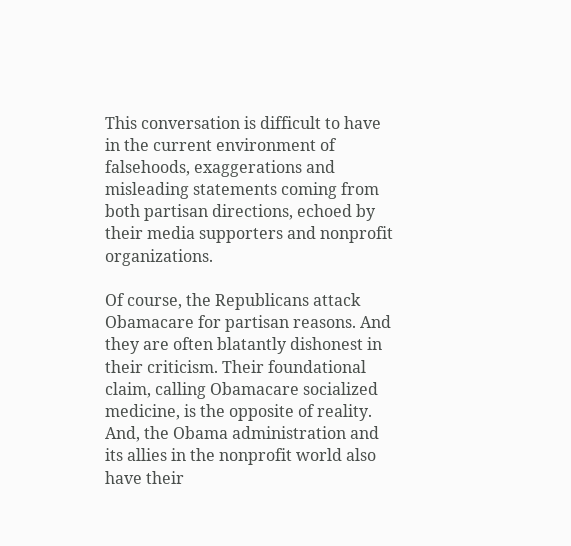This conversation is difficult to have in the current environment of falsehoods, exaggerations and misleading statements coming from both partisan directions, echoed by their media supporters and nonprofit organizations.

Of course, the Republicans attack Obamacare for partisan reasons. And they are often blatantly dishonest in their criticism. Their foundational claim, calling Obamacare socialized medicine, is the opposite of reality. And, the Obama administration and its allies in the nonprofit world also have their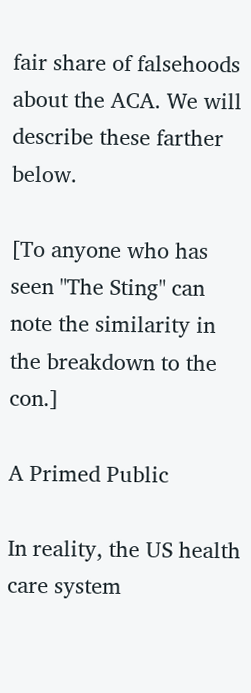fair share of falsehoods about the ACA. We will describe these farther below.

[To anyone who has seen "The Sting" can note the similarity in the breakdown to the con.]

A Primed Public

In reality, the US health care system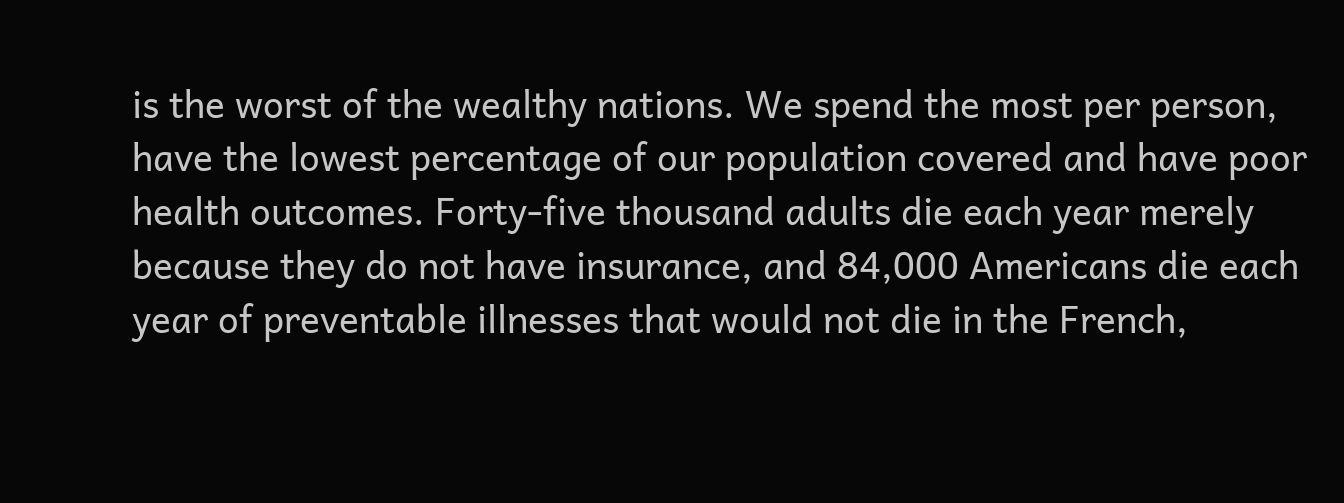is the worst of the wealthy nations. We spend the most per person, have the lowest percentage of our population covered and have poor health outcomes. Forty-five thousand adults die each year merely because they do not have insurance, and 84,000 Americans die each year of preventable illnesses that would not die in the French,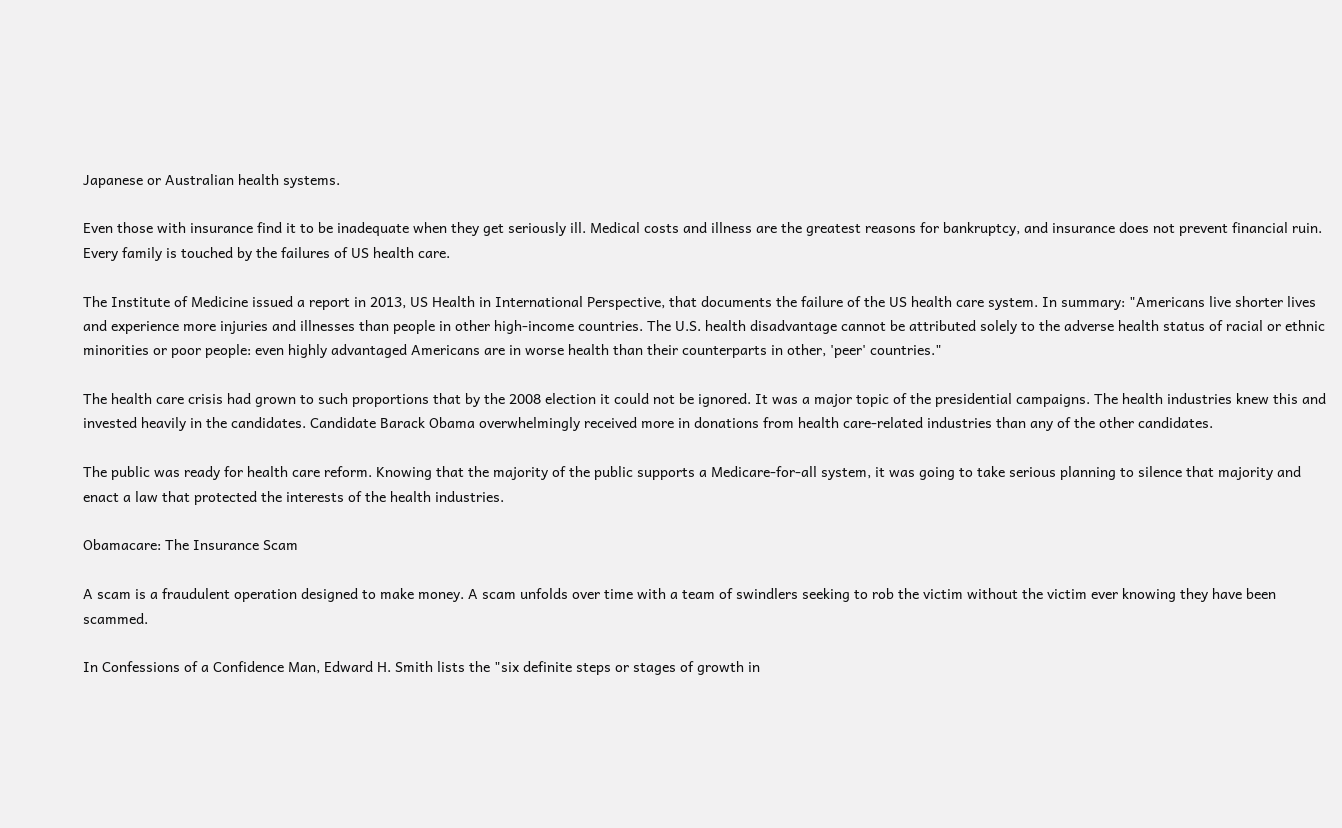Japanese or Australian health systems.

Even those with insurance find it to be inadequate when they get seriously ill. Medical costs and illness are the greatest reasons for bankruptcy, and insurance does not prevent financial ruin. Every family is touched by the failures of US health care.

The Institute of Medicine issued a report in 2013, US Health in International Perspective, that documents the failure of the US health care system. In summary: "Americans live shorter lives and experience more injuries and illnesses than people in other high-income countries. The U.S. health disadvantage cannot be attributed solely to the adverse health status of racial or ethnic minorities or poor people: even highly advantaged Americans are in worse health than their counterparts in other, 'peer' countries."

The health care crisis had grown to such proportions that by the 2008 election it could not be ignored. It was a major topic of the presidential campaigns. The health industries knew this and invested heavily in the candidates. Candidate Barack Obama overwhelmingly received more in donations from health care-related industries than any of the other candidates.

The public was ready for health care reform. Knowing that the majority of the public supports a Medicare-for-all system, it was going to take serious planning to silence that majority and enact a law that protected the interests of the health industries.

Obamacare: The Insurance Scam

A scam is a fraudulent operation designed to make money. A scam unfolds over time with a team of swindlers seeking to rob the victim without the victim ever knowing they have been scammed.

In Confessions of a Confidence Man, Edward H. Smith lists the "six definite steps or stages of growth in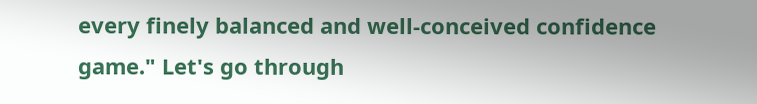every finely balanced and well-conceived confidence game." Let's go through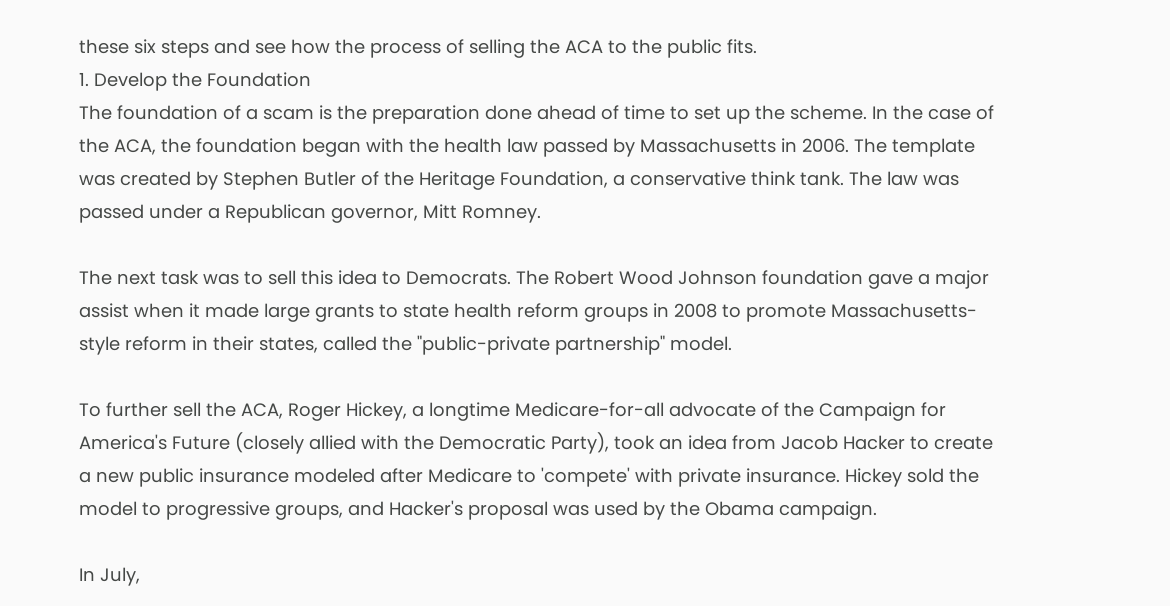these six steps and see how the process of selling the ACA to the public fits.
1. Develop the Foundation
The foundation of a scam is the preparation done ahead of time to set up the scheme. In the case of the ACA, the foundation began with the health law passed by Massachusetts in 2006. The template was created by Stephen Butler of the Heritage Foundation, a conservative think tank. The law was passed under a Republican governor, Mitt Romney.

The next task was to sell this idea to Democrats. The Robert Wood Johnson foundation gave a major assist when it made large grants to state health reform groups in 2008 to promote Massachusetts-style reform in their states, called the "public-private partnership" model.

To further sell the ACA, Roger Hickey, a longtime Medicare-for-all advocate of the Campaign for America's Future (closely allied with the Democratic Party), took an idea from Jacob Hacker to create a new public insurance modeled after Medicare to 'compete' with private insurance. Hickey sold the model to progressive groups, and Hacker's proposal was used by the Obama campaign.

In July,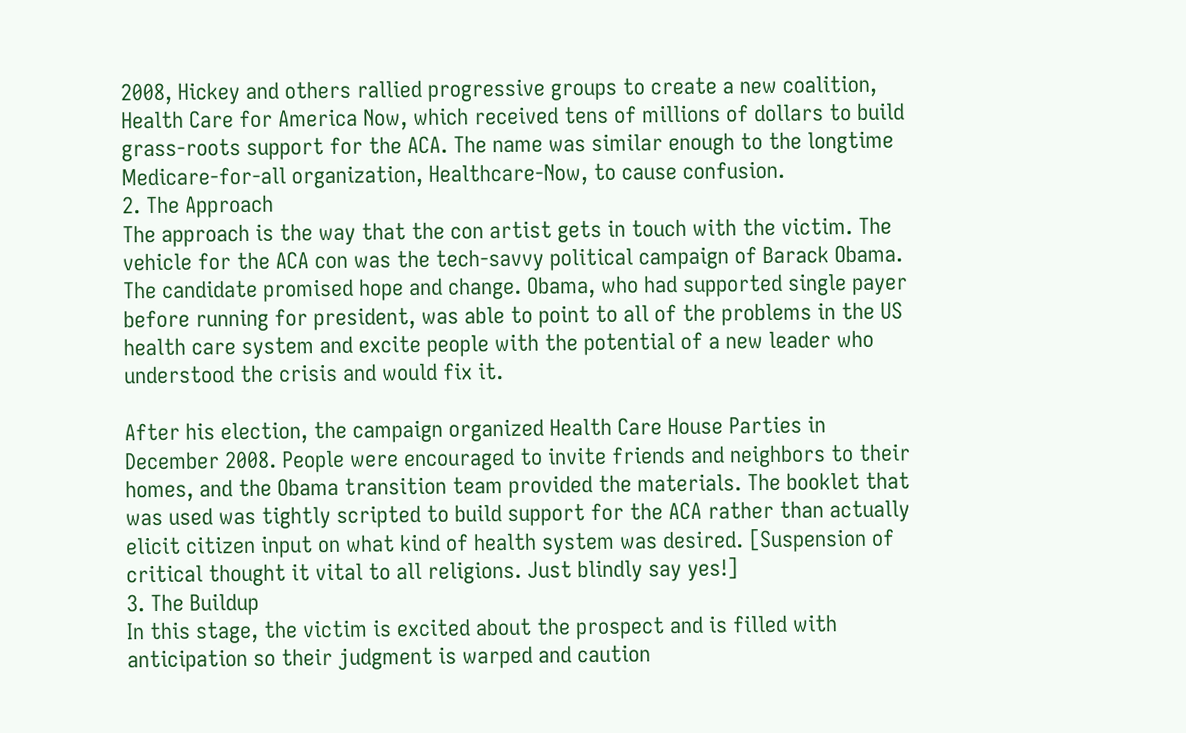2008, Hickey and others rallied progressive groups to create a new coalition, Health Care for America Now, which received tens of millions of dollars to build grass-roots support for the ACA. The name was similar enough to the longtime Medicare-for-all organization, Healthcare-Now, to cause confusion.
2. The Approach
The approach is the way that the con artist gets in touch with the victim. The vehicle for the ACA con was the tech-savvy political campaign of Barack Obama. The candidate promised hope and change. Obama, who had supported single payer before running for president, was able to point to all of the problems in the US health care system and excite people with the potential of a new leader who understood the crisis and would fix it.

After his election, the campaign organized Health Care House Parties in December 2008. People were encouraged to invite friends and neighbors to their homes, and the Obama transition team provided the materials. The booklet that was used was tightly scripted to build support for the ACA rather than actually elicit citizen input on what kind of health system was desired. [Suspension of critical thought it vital to all religions. Just blindly say yes!]
3. The Buildup
In this stage, the victim is excited about the prospect and is filled with anticipation so their judgment is warped and caution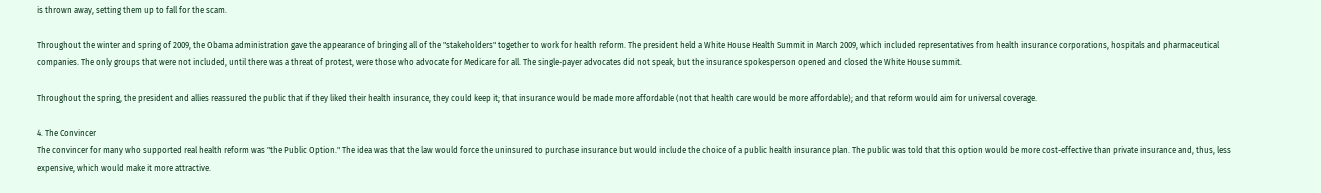is thrown away, setting them up to fall for the scam.

Throughout the winter and spring of 2009, the Obama administration gave the appearance of bringing all of the "stakeholders" together to work for health reform. The president held a White House Health Summit in March 2009, which included representatives from health insurance corporations, hospitals and pharmaceutical companies. The only groups that were not included, until there was a threat of protest, were those who advocate for Medicare for all. The single-payer advocates did not speak, but the insurance spokesperson opened and closed the White House summit.

Throughout the spring, the president and allies reassured the public that if they liked their health insurance, they could keep it; that insurance would be made more affordable (not that health care would be more affordable); and that reform would aim for universal coverage.

4. The Convincer
The convincer for many who supported real health reform was "the Public Option." The idea was that the law would force the uninsured to purchase insurance but would include the choice of a public health insurance plan. The public was told that this option would be more cost-effective than private insurance and, thus, less expensive, which would make it more attractive.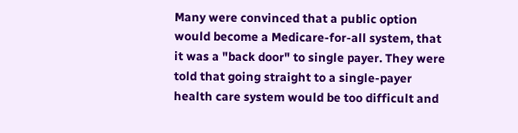Many were convinced that a public option would become a Medicare-for-all system, that it was a "back door" to single payer. They were told that going straight to a single-payer health care system would be too difficult and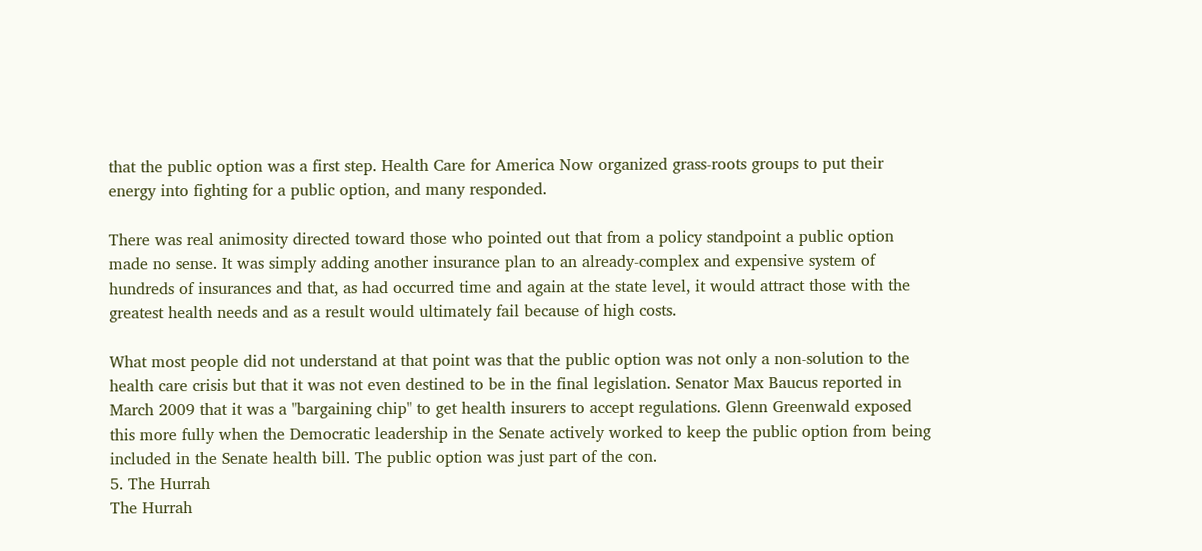that the public option was a first step. Health Care for America Now organized grass-roots groups to put their energy into fighting for a public option, and many responded.

There was real animosity directed toward those who pointed out that from a policy standpoint a public option made no sense. It was simply adding another insurance plan to an already-complex and expensive system of hundreds of insurances and that, as had occurred time and again at the state level, it would attract those with the greatest health needs and as a result would ultimately fail because of high costs.

What most people did not understand at that point was that the public option was not only a non-solution to the health care crisis but that it was not even destined to be in the final legislation. Senator Max Baucus reported in March 2009 that it was a "bargaining chip" to get health insurers to accept regulations. Glenn Greenwald exposed this more fully when the Democratic leadership in the Senate actively worked to keep the public option from being included in the Senate health bill. The public option was just part of the con.
5. The Hurrah
The Hurrah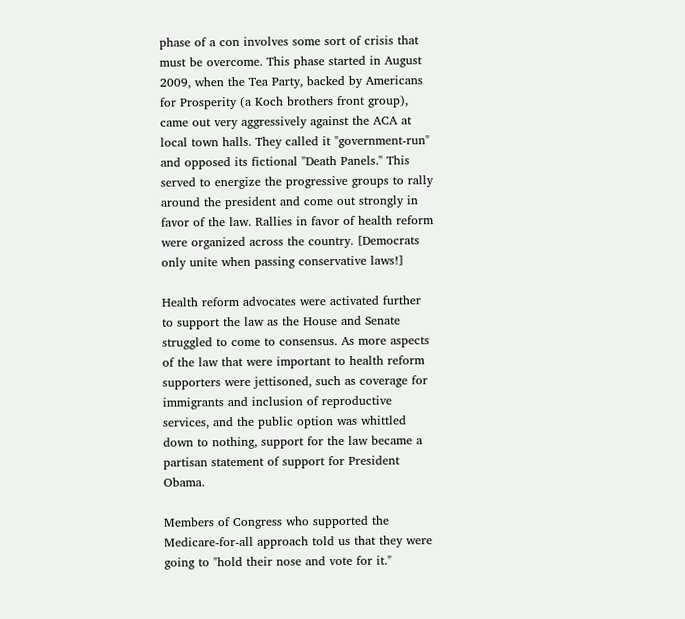phase of a con involves some sort of crisis that must be overcome. This phase started in August 2009, when the Tea Party, backed by Americans for Prosperity (a Koch brothers front group), came out very aggressively against the ACA at local town halls. They called it "government-run" and opposed its fictional "Death Panels." This served to energize the progressive groups to rally around the president and come out strongly in favor of the law. Rallies in favor of health reform were organized across the country. [Democrats only unite when passing conservative laws!]

Health reform advocates were activated further to support the law as the House and Senate struggled to come to consensus. As more aspects of the law that were important to health reform supporters were jettisoned, such as coverage for immigrants and inclusion of reproductive services, and the public option was whittled down to nothing, support for the law became a partisan statement of support for President Obama.

Members of Congress who supported the Medicare-for-all approach told us that they were going to "hold their nose and vote for it."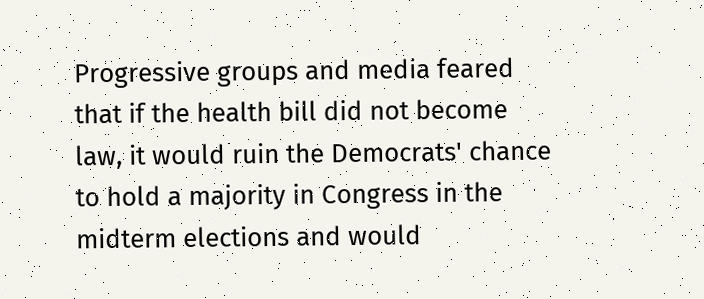Progressive groups and media feared that if the health bill did not become law, it would ruin the Democrats' chance to hold a majority in Congress in the midterm elections and would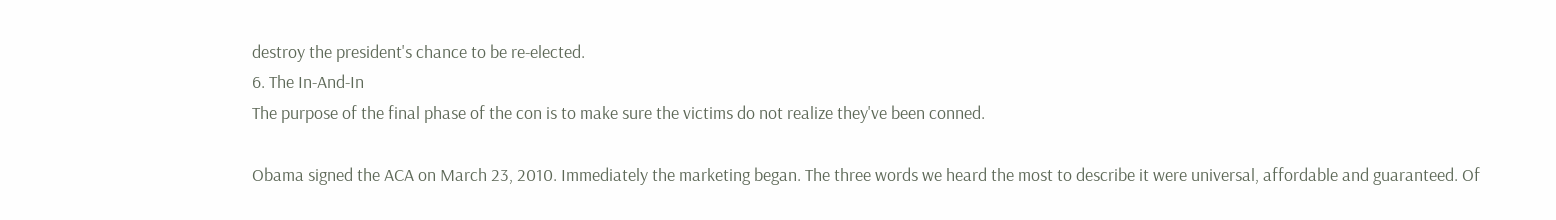destroy the president's chance to be re-elected.
6. The In-And-In
The purpose of the final phase of the con is to make sure the victims do not realize they've been conned.

Obama signed the ACA on March 23, 2010. Immediately the marketing began. The three words we heard the most to describe it were universal, affordable and guaranteed. Of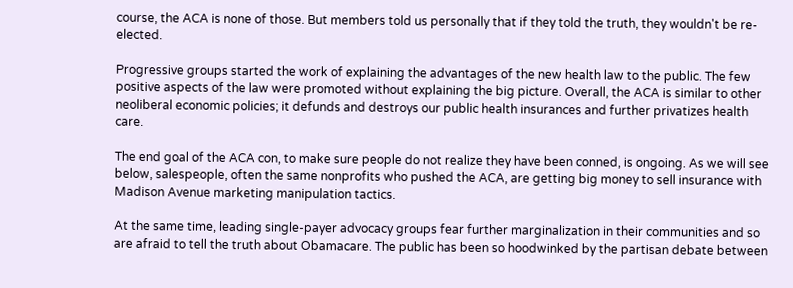course, the ACA is none of those. But members told us personally that if they told the truth, they wouldn't be re-elected.

Progressive groups started the work of explaining the advantages of the new health law to the public. The few positive aspects of the law were promoted without explaining the big picture. Overall, the ACA is similar to other neoliberal economic policies; it defunds and destroys our public health insurances and further privatizes health care.

The end goal of the ACA con, to make sure people do not realize they have been conned, is ongoing. As we will see below, salespeople, often the same nonprofits who pushed the ACA, are getting big money to sell insurance with Madison Avenue marketing manipulation tactics.

At the same time, leading single-payer advocacy groups fear further marginalization in their communities and so are afraid to tell the truth about Obamacare. The public has been so hoodwinked by the partisan debate between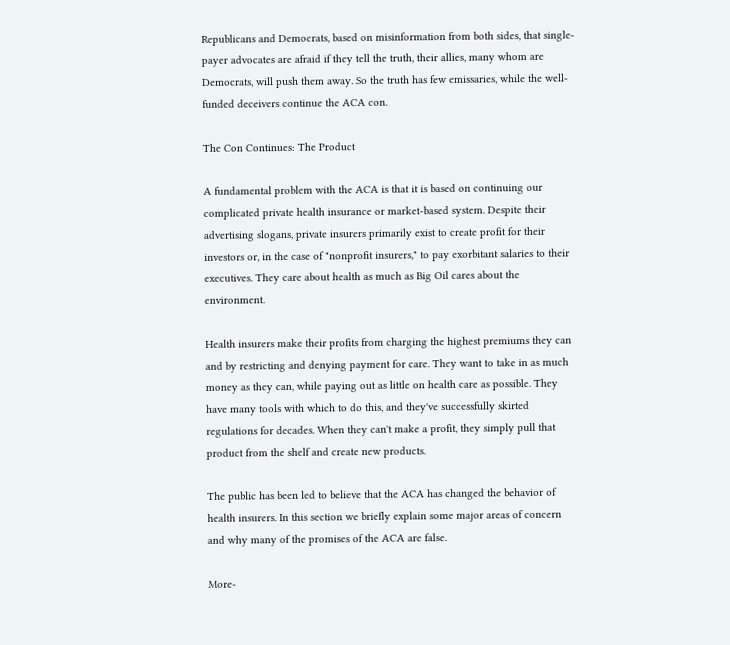Republicans and Democrats, based on misinformation from both sides, that single-payer advocates are afraid if they tell the truth, their allies, many whom are Democrats, will push them away. So the truth has few emissaries, while the well-funded deceivers continue the ACA con.

The Con Continues: The Product

A fundamental problem with the ACA is that it is based on continuing our complicated private health insurance or market-based system. Despite their advertising slogans, private insurers primarily exist to create profit for their investors or, in the case of "nonprofit insurers," to pay exorbitant salaries to their executives. They care about health as much as Big Oil cares about the environment.

Health insurers make their profits from charging the highest premiums they can and by restricting and denying payment for care. They want to take in as much money as they can, while paying out as little on health care as possible. They have many tools with which to do this, and they've successfully skirted regulations for decades. When they can't make a profit, they simply pull that product from the shelf and create new products.

The public has been led to believe that the ACA has changed the behavior of health insurers. In this section we briefly explain some major areas of concern and why many of the promises of the ACA are false.

More-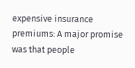expensive insurance premiums: A major promise was that people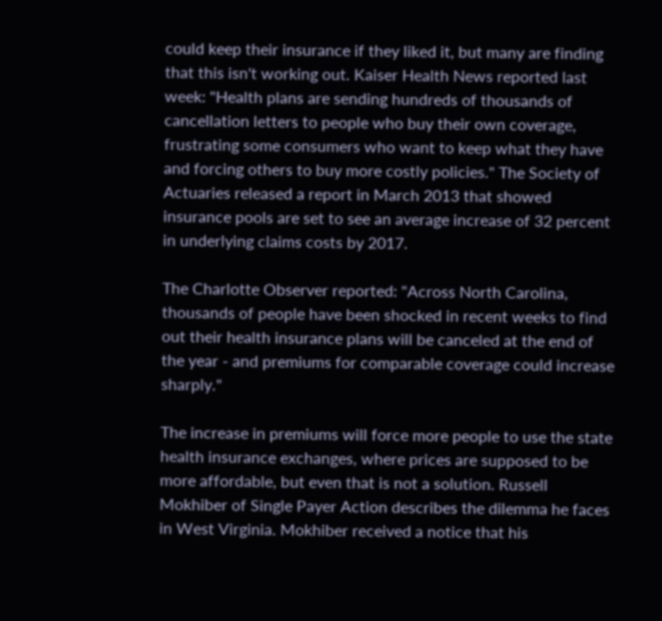could keep their insurance if they liked it, but many are finding that this isn't working out. Kaiser Health News reported last week: "Health plans are sending hundreds of thousands of cancellation letters to people who buy their own coverage, frustrating some consumers who want to keep what they have and forcing others to buy more costly policies." The Society of Actuaries released a report in March 2013 that showed insurance pools are set to see an average increase of 32 percent in underlying claims costs by 2017.

The Charlotte Observer reported: "Across North Carolina, thousands of people have been shocked in recent weeks to find out their health insurance plans will be canceled at the end of the year - and premiums for comparable coverage could increase sharply."

The increase in premiums will force more people to use the state health insurance exchanges, where prices are supposed to be more affordable, but even that is not a solution. Russell Mokhiber of Single Payer Action describes the dilemma he faces in West Virginia. Mokhiber received a notice that his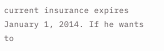current insurance expires January 1, 2014. If he wants to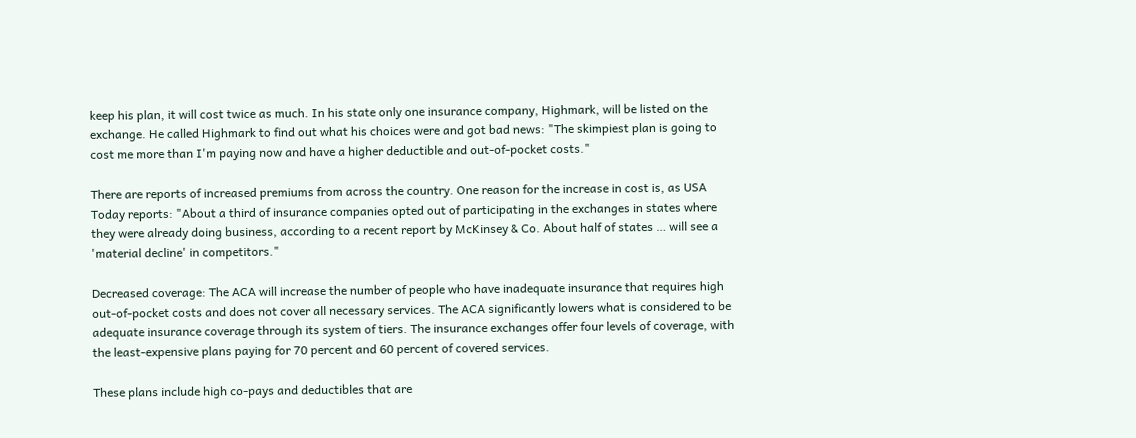keep his plan, it will cost twice as much. In his state only one insurance company, Highmark, will be listed on the exchange. He called Highmark to find out what his choices were and got bad news: "The skimpiest plan is going to cost me more than I'm paying now and have a higher deductible and out-of-pocket costs."

There are reports of increased premiums from across the country. One reason for the increase in cost is, as USA Today reports: "About a third of insurance companies opted out of participating in the exchanges in states where they were already doing business, according to a recent report by McKinsey & Co. About half of states … will see a 'material decline' in competitors."

Decreased coverage: The ACA will increase the number of people who have inadequate insurance that requires high out-of-pocket costs and does not cover all necessary services. The ACA significantly lowers what is considered to be adequate insurance coverage through its system of tiers. The insurance exchanges offer four levels of coverage, with the least-expensive plans paying for 70 percent and 60 percent of covered services.

These plans include high co-pays and deductibles that are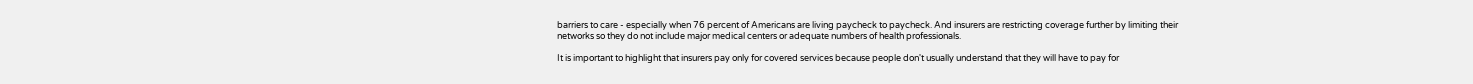barriers to care - especially when 76 percent of Americans are living paycheck to paycheck. And insurers are restricting coverage further by limiting their networks so they do not include major medical centers or adequate numbers of health professionals.

It is important to highlight that insurers pay only for covered services because people don't usually understand that they will have to pay for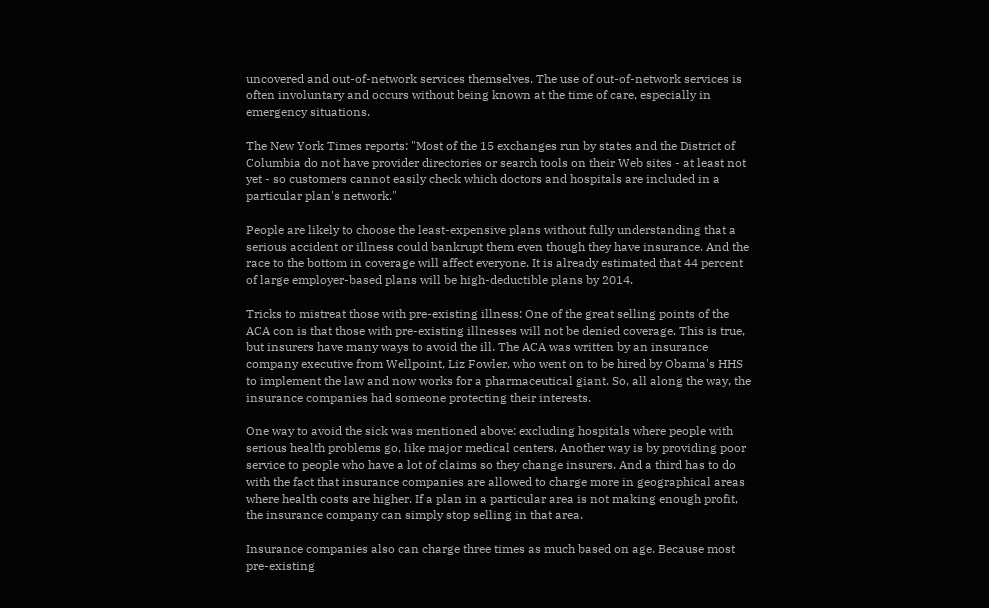uncovered and out-of-network services themselves. The use of out-of-network services is often involuntary and occurs without being known at the time of care, especially in emergency situations.

The New York Times reports: "Most of the 15 exchanges run by states and the District of Columbia do not have provider directories or search tools on their Web sites - at least not yet - so customers cannot easily check which doctors and hospitals are included in a particular plan's network."

People are likely to choose the least-expensive plans without fully understanding that a serious accident or illness could bankrupt them even though they have insurance. And the race to the bottom in coverage will affect everyone. It is already estimated that 44 percent of large employer-based plans will be high-deductible plans by 2014.

Tricks to mistreat those with pre-existing illness: One of the great selling points of the ACA con is that those with pre-existing illnesses will not be denied coverage. This is true, but insurers have many ways to avoid the ill. The ACA was written by an insurance company executive from Wellpoint, Liz Fowler, who went on to be hired by Obama's HHS to implement the law and now works for a pharmaceutical giant. So, all along the way, the insurance companies had someone protecting their interests.

One way to avoid the sick was mentioned above: excluding hospitals where people with serious health problems go, like major medical centers. Another way is by providing poor service to people who have a lot of claims so they change insurers. And a third has to do with the fact that insurance companies are allowed to charge more in geographical areas where health costs are higher. If a plan in a particular area is not making enough profit, the insurance company can simply stop selling in that area.

Insurance companies also can charge three times as much based on age. Because most pre-existing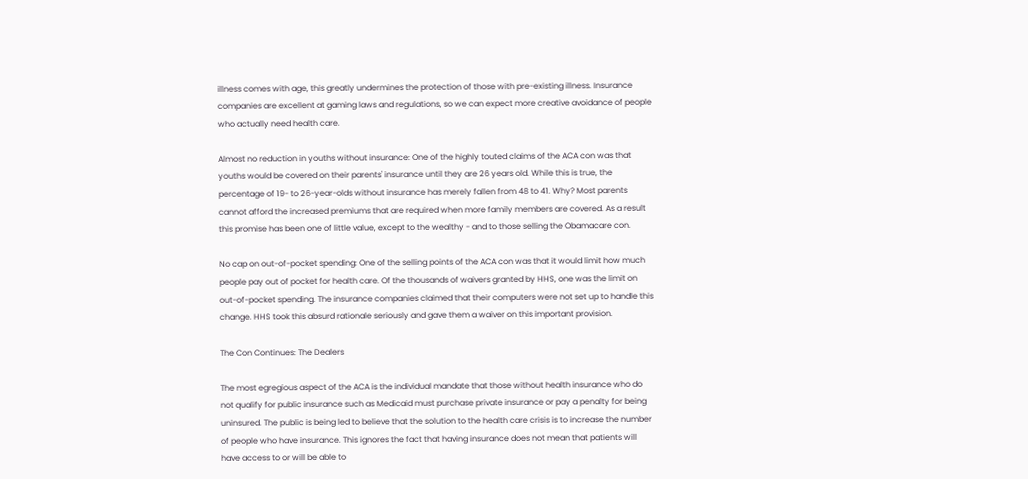illness comes with age, this greatly undermines the protection of those with pre-existing illness. Insurance companies are excellent at gaming laws and regulations, so we can expect more creative avoidance of people who actually need health care.

Almost no reduction in youths without insurance: One of the highly touted claims of the ACA con was that youths would be covered on their parents' insurance until they are 26 years old. While this is true, the percentage of 19- to 26-year-olds without insurance has merely fallen from 48 to 41. Why? Most parents cannot afford the increased premiums that are required when more family members are covered. As a result this promise has been one of little value, except to the wealthy - and to those selling the Obamacare con.

No cap on out-of-pocket spending: One of the selling points of the ACA con was that it would limit how much people pay out of pocket for health care. Of the thousands of waivers granted by HHS, one was the limit on out-of-pocket spending. The insurance companies claimed that their computers were not set up to handle this change. HHS took this absurd rationale seriously and gave them a waiver on this important provision.

The Con Continues: The Dealers

The most egregious aspect of the ACA is the individual mandate that those without health insurance who do not qualify for public insurance such as Medicaid must purchase private insurance or pay a penalty for being uninsured. The public is being led to believe that the solution to the health care crisis is to increase the number of people who have insurance. This ignores the fact that having insurance does not mean that patients will have access to or will be able to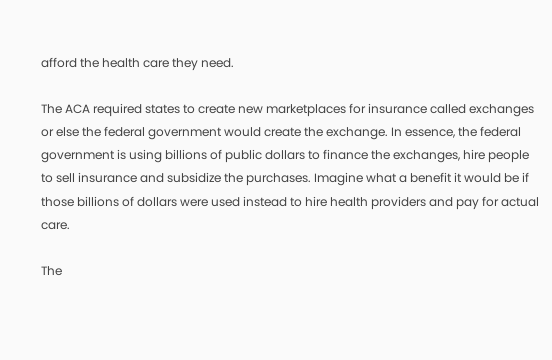afford the health care they need.

The ACA required states to create new marketplaces for insurance called exchanges or else the federal government would create the exchange. In essence, the federal government is using billions of public dollars to finance the exchanges, hire people to sell insurance and subsidize the purchases. Imagine what a benefit it would be if those billions of dollars were used instead to hire health providers and pay for actual care.

The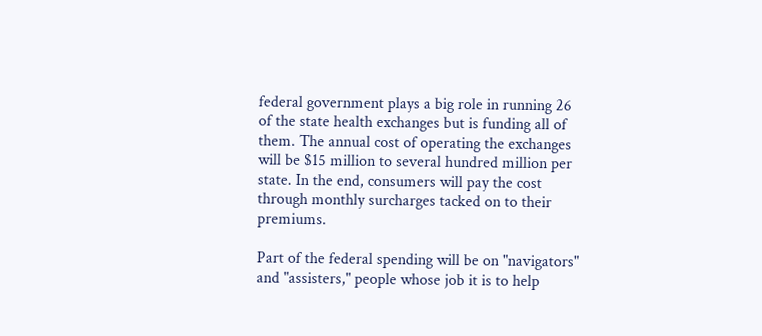federal government plays a big role in running 26 of the state health exchanges but is funding all of them. The annual cost of operating the exchanges will be $15 million to several hundred million per state. In the end, consumers will pay the cost through monthly surcharges tacked on to their premiums.

Part of the federal spending will be on "navigators" and "assisters," people whose job it is to help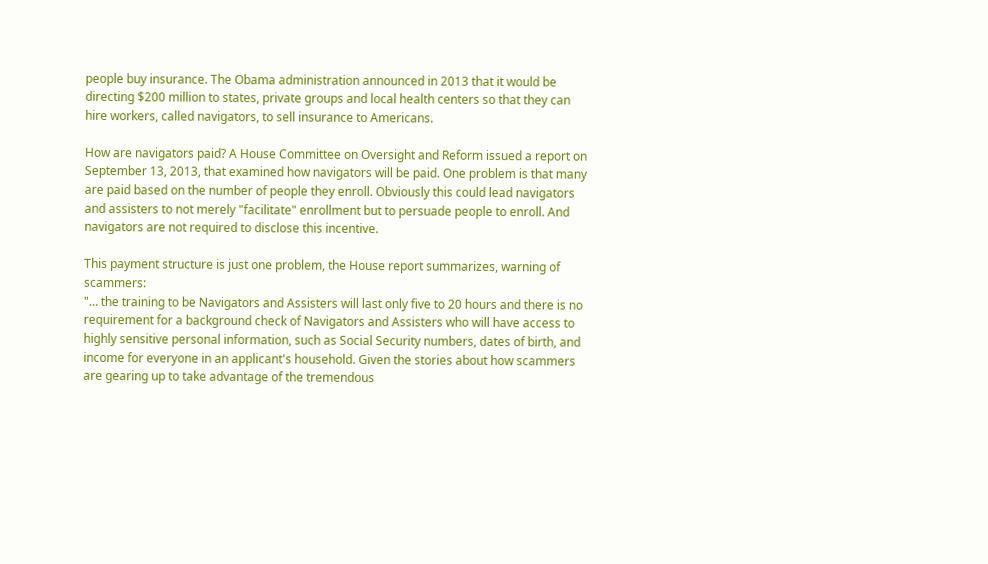people buy insurance. The Obama administration announced in 2013 that it would be directing $200 million to states, private groups and local health centers so that they can hire workers, called navigators, to sell insurance to Americans.

How are navigators paid? A House Committee on Oversight and Reform issued a report on September 13, 2013, that examined how navigators will be paid. One problem is that many are paid based on the number of people they enroll. Obviously this could lead navigators and assisters to not merely "facilitate" enrollment but to persuade people to enroll. And navigators are not required to disclose this incentive.

This payment structure is just one problem, the House report summarizes, warning of scammers:
"… the training to be Navigators and Assisters will last only five to 20 hours and there is no requirement for a background check of Navigators and Assisters who will have access to highly sensitive personal information, such as Social Security numbers, dates of birth, and income for everyone in an applicant's household. Given the stories about how scammers are gearing up to take advantage of the tremendous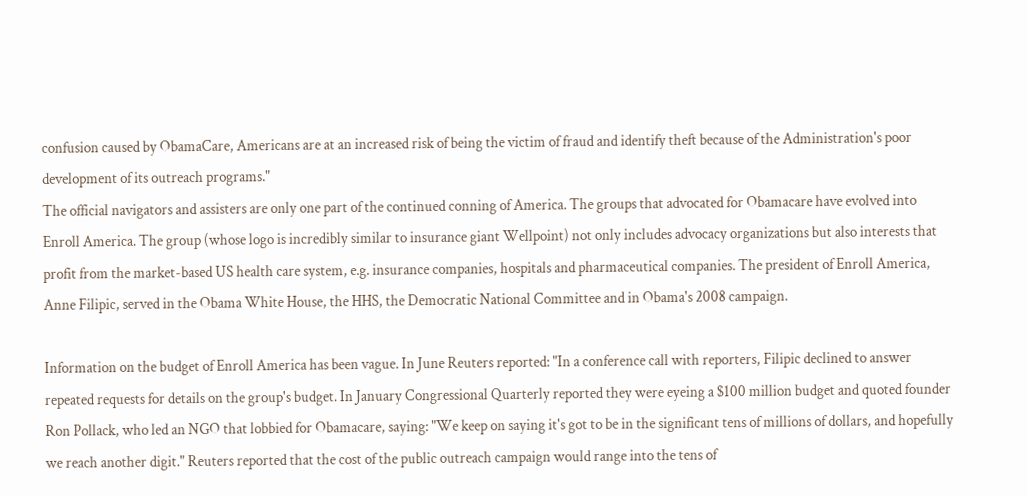confusion caused by ObamaCare, Americans are at an increased risk of being the victim of fraud and identify theft because of the Administration's poor development of its outreach programs."
The official navigators and assisters are only one part of the continued conning of America. The groups that advocated for Obamacare have evolved into Enroll America. The group (whose logo is incredibly similar to insurance giant Wellpoint) not only includes advocacy organizations but also interests that profit from the market-based US health care system, e.g. insurance companies, hospitals and pharmaceutical companies. The president of Enroll America, Anne Filipic, served in the Obama White House, the HHS, the Democratic National Committee and in Obama's 2008 campaign.

Information on the budget of Enroll America has been vague. In June Reuters reported: "In a conference call with reporters, Filipic declined to answer repeated requests for details on the group's budget. In January Congressional Quarterly reported they were eyeing a $100 million budget and quoted founder Ron Pollack, who led an NGO that lobbied for Obamacare, saying: "We keep on saying it's got to be in the significant tens of millions of dollars, and hopefully we reach another digit." Reuters reported that the cost of the public outreach campaign would range into the tens of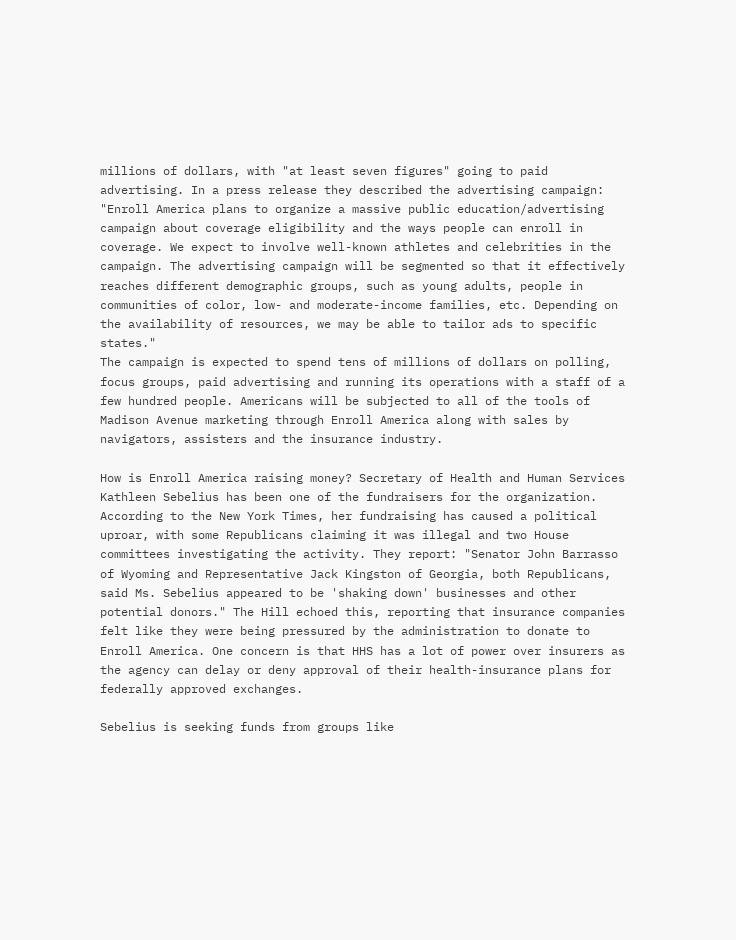millions of dollars, with "at least seven figures" going to paid advertising. In a press release they described the advertising campaign:
"Enroll America plans to organize a massive public education/advertising campaign about coverage eligibility and the ways people can enroll in coverage. We expect to involve well-known athletes and celebrities in the campaign. The advertising campaign will be segmented so that it effectively reaches different demographic groups, such as young adults, people in communities of color, low- and moderate-income families, etc. Depending on the availability of resources, we may be able to tailor ads to specific states."
The campaign is expected to spend tens of millions of dollars on polling, focus groups, paid advertising and running its operations with a staff of a few hundred people. Americans will be subjected to all of the tools of Madison Avenue marketing through Enroll America along with sales by navigators, assisters and the insurance industry.

How is Enroll America raising money? Secretary of Health and Human Services Kathleen Sebelius has been one of the fundraisers for the organization. According to the New York Times, her fundraising has caused a political uproar, with some Republicans claiming it was illegal and two House committees investigating the activity. They report: "Senator John Barrasso of Wyoming and Representative Jack Kingston of Georgia, both Republicans, said Ms. Sebelius appeared to be 'shaking down' businesses and other potential donors." The Hill echoed this, reporting that insurance companies felt like they were being pressured by the administration to donate to Enroll America. One concern is that HHS has a lot of power over insurers as the agency can delay or deny approval of their health-insurance plans for federally approved exchanges.

Sebelius is seeking funds from groups like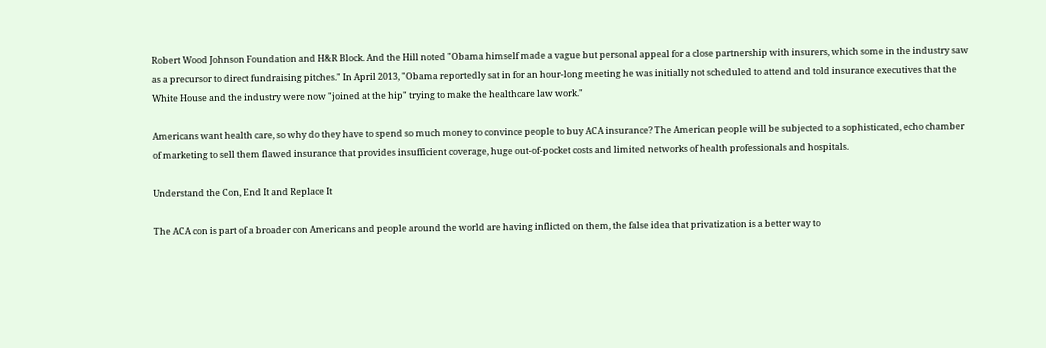Robert Wood Johnson Foundation and H&R Block. And the Hill noted "Obama himself made a vague but personal appeal for a close partnership with insurers, which some in the industry saw as a precursor to direct fundraising pitches." In April 2013, "Obama reportedly sat in for an hour-long meeting he was initially not scheduled to attend and told insurance executives that the White House and the industry were now "joined at the hip" trying to make the healthcare law work."

Americans want health care, so why do they have to spend so much money to convince people to buy ACA insurance? The American people will be subjected to a sophisticated, echo chamber of marketing to sell them flawed insurance that provides insufficient coverage, huge out-of-pocket costs and limited networks of health professionals and hospitals.

Understand the Con, End It and Replace It

The ACA con is part of a broader con Americans and people around the world are having inflicted on them, the false idea that privatization is a better way to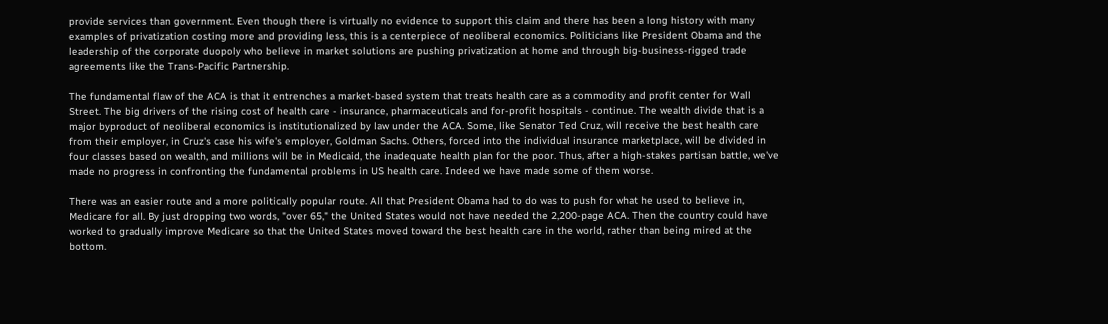provide services than government. Even though there is virtually no evidence to support this claim and there has been a long history with many examples of privatization costing more and providing less, this is a centerpiece of neoliberal economics. Politicians like President Obama and the leadership of the corporate duopoly who believe in market solutions are pushing privatization at home and through big-business-rigged trade agreements like the Trans-Pacific Partnership.

The fundamental flaw of the ACA is that it entrenches a market-based system that treats health care as a commodity and profit center for Wall Street. The big drivers of the rising cost of health care - insurance, pharmaceuticals and for-profit hospitals - continue. The wealth divide that is a major byproduct of neoliberal economics is institutionalized by law under the ACA. Some, like Senator Ted Cruz, will receive the best health care from their employer, in Cruz's case his wife's employer, Goldman Sachs. Others, forced into the individual insurance marketplace, will be divided in four classes based on wealth, and millions will be in Medicaid, the inadequate health plan for the poor. Thus, after a high-stakes partisan battle, we've made no progress in confronting the fundamental problems in US health care. Indeed we have made some of them worse.

There was an easier route and a more politically popular route. All that President Obama had to do was to push for what he used to believe in, Medicare for all. By just dropping two words, "over 65," the United States would not have needed the 2,200-page ACA. Then the country could have worked to gradually improve Medicare so that the United States moved toward the best health care in the world, rather than being mired at the bottom.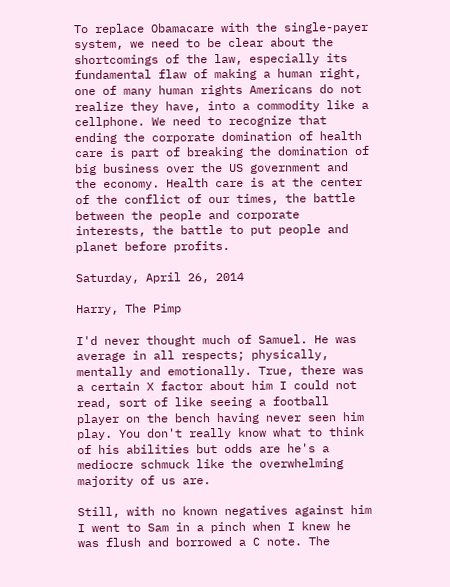To replace Obamacare with the single-payer system, we need to be clear about the shortcomings of the law, especially its fundamental flaw of making a human right, one of many human rights Americans do not realize they have, into a commodity like a cellphone. We need to recognize that ending the corporate domination of health care is part of breaking the domination of big business over the US government and the economy. Health care is at the center of the conflict of our times, the battle between the people and corporate interests, the battle to put people and planet before profits.

Saturday, April 26, 2014

Harry, The Pimp

I'd never thought much of Samuel. He was average in all respects; physically, mentally and emotionally. True, there was a certain X factor about him I could not read, sort of like seeing a football player on the bench having never seen him play. You don't really know what to think of his abilities but odds are he's a mediocre schmuck like the overwhelming majority of us are.

Still, with no known negatives against him I went to Sam in a pinch when I knew he was flush and borrowed a C note. The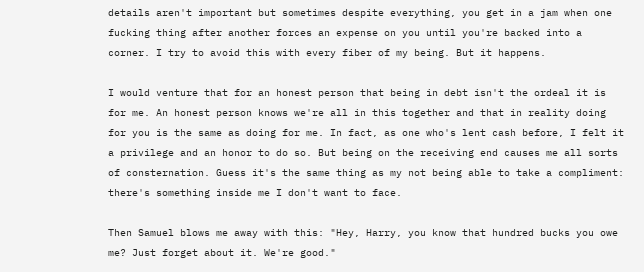details aren't important but sometimes despite everything, you get in a jam when one fucking thing after another forces an expense on you until you're backed into a corner. I try to avoid this with every fiber of my being. But it happens.

I would venture that for an honest person that being in debt isn't the ordeal it is for me. An honest person knows we're all in this together and that in reality doing for you is the same as doing for me. In fact, as one who's lent cash before, I felt it a privilege and an honor to do so. But being on the receiving end causes me all sorts of consternation. Guess it's the same thing as my not being able to take a compliment: there's something inside me I don't want to face.

Then Samuel blows me away with this: "Hey, Harry, you know that hundred bucks you owe me? Just forget about it. We're good."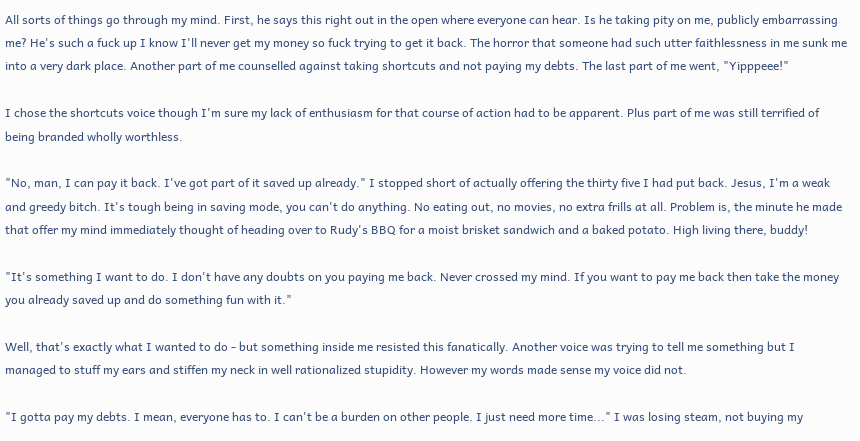All sorts of things go through my mind. First, he says this right out in the open where everyone can hear. Is he taking pity on me, publicly embarrassing me? He's such a fuck up I know I'll never get my money so fuck trying to get it back. The horror that someone had such utter faithlessness in me sunk me into a very dark place. Another part of me counselled against taking shortcuts and not paying my debts. The last part of me went, "Yipppeee!"

I chose the shortcuts voice though I'm sure my lack of enthusiasm for that course of action had to be apparent. Plus part of me was still terrified of being branded wholly worthless.

"No, man, I can pay it back. I've got part of it saved up already." I stopped short of actually offering the thirty five I had put back. Jesus, I'm a weak and greedy bitch. It's tough being in saving mode, you can't do anything. No eating out, no movies, no extra frills at all. Problem is, the minute he made that offer my mind immediately thought of heading over to Rudy's BBQ for a moist brisket sandwich and a baked potato. High living there, buddy!

"It's something I want to do. I don't have any doubts on you paying me back. Never crossed my mind. If you want to pay me back then take the money you already saved up and do something fun with it."

Well, that's exactly what I wanted to do - but something inside me resisted this fanatically. Another voice was trying to tell me something but I managed to stuff my ears and stiffen my neck in well rationalized stupidity. However my words made sense my voice did not.

"I gotta pay my debts. I mean, everyone has to. I can't be a burden on other people. I just need more time..." I was losing steam, not buying my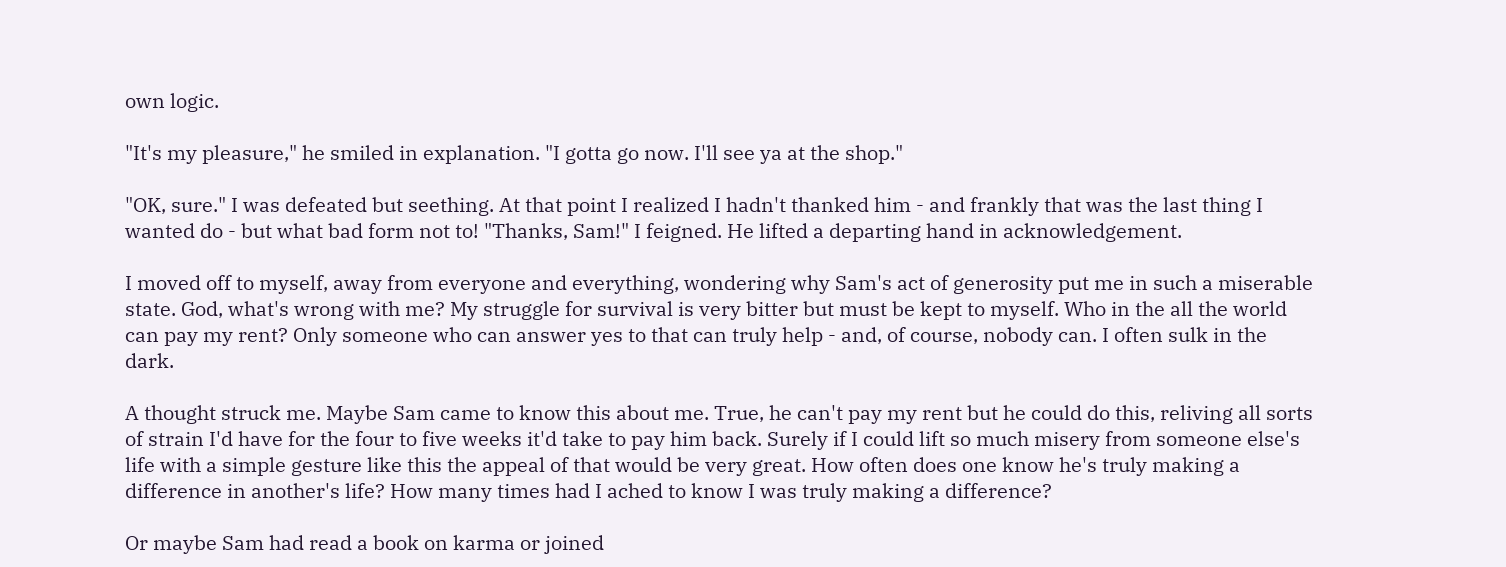own logic.

"It's my pleasure," he smiled in explanation. "I gotta go now. I'll see ya at the shop."

"OK, sure." I was defeated but seething. At that point I realized I hadn't thanked him - and frankly that was the last thing I wanted do - but what bad form not to! "Thanks, Sam!" I feigned. He lifted a departing hand in acknowledgement.

I moved off to myself, away from everyone and everything, wondering why Sam's act of generosity put me in such a miserable state. God, what's wrong with me? My struggle for survival is very bitter but must be kept to myself. Who in the all the world can pay my rent? Only someone who can answer yes to that can truly help - and, of course, nobody can. I often sulk in the dark.

A thought struck me. Maybe Sam came to know this about me. True, he can't pay my rent but he could do this, reliving all sorts of strain I'd have for the four to five weeks it'd take to pay him back. Surely if I could lift so much misery from someone else's life with a simple gesture like this the appeal of that would be very great. How often does one know he's truly making a difference in another's life? How many times had I ached to know I was truly making a difference?

Or maybe Sam had read a book on karma or joined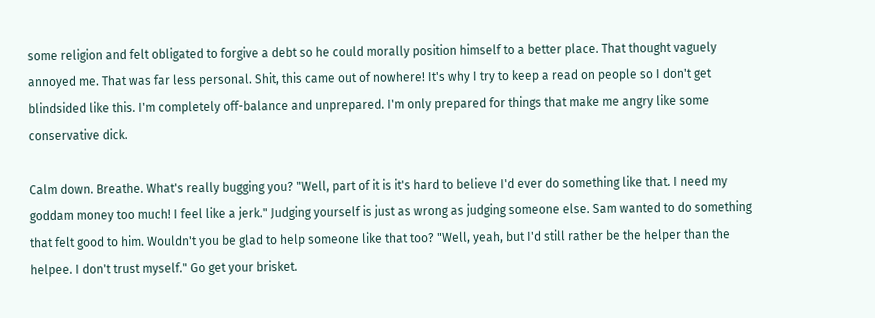some religion and felt obligated to forgive a debt so he could morally position himself to a better place. That thought vaguely annoyed me. That was far less personal. Shit, this came out of nowhere! It's why I try to keep a read on people so I don't get blindsided like this. I'm completely off-balance and unprepared. I'm only prepared for things that make me angry like some conservative dick.

Calm down. Breathe. What's really bugging you? "Well, part of it is it's hard to believe I'd ever do something like that. I need my goddam money too much! I feel like a jerk." Judging yourself is just as wrong as judging someone else. Sam wanted to do something that felt good to him. Wouldn't you be glad to help someone like that too? "Well, yeah, but I'd still rather be the helper than the helpee. I don't trust myself." Go get your brisket.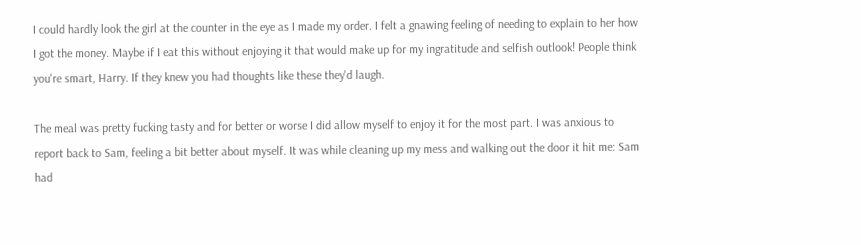I could hardly look the girl at the counter in the eye as I made my order. I felt a gnawing feeling of needing to explain to her how I got the money. Maybe if I eat this without enjoying it that would make up for my ingratitude and selfish outlook! People think you're smart, Harry. If they knew you had thoughts like these they'd laugh.

The meal was pretty fucking tasty and for better or worse I did allow myself to enjoy it for the most part. I was anxious to report back to Sam, feeling a bit better about myself. It was while cleaning up my mess and walking out the door it hit me: Sam had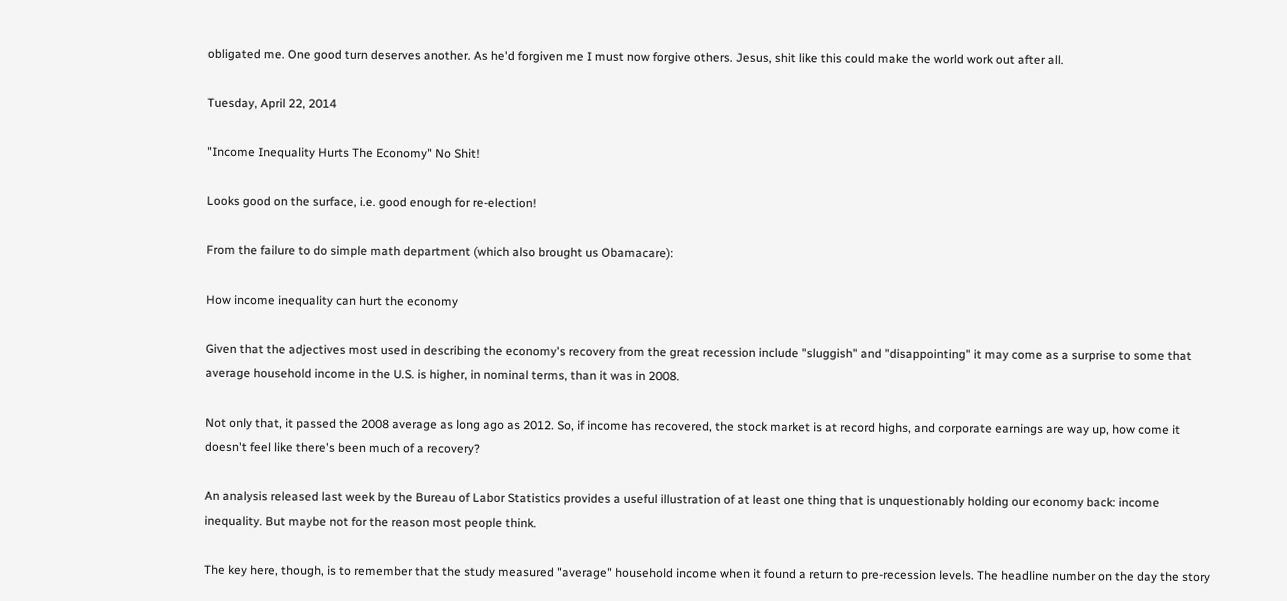obligated me. One good turn deserves another. As he'd forgiven me I must now forgive others. Jesus, shit like this could make the world work out after all.

Tuesday, April 22, 2014

"Income Inequality Hurts The Economy" No Shit!

Looks good on the surface, i.e. good enough for re-election!

From the failure to do simple math department (which also brought us Obamacare):

How income inequality can hurt the economy

Given that the adjectives most used in describing the economy's recovery from the great recession include "sluggish" and "disappointing" it may come as a surprise to some that average household income in the U.S. is higher, in nominal terms, than it was in 2008.

Not only that, it passed the 2008 average as long ago as 2012. So, if income has recovered, the stock market is at record highs, and corporate earnings are way up, how come it doesn't feel like there's been much of a recovery?

An analysis released last week by the Bureau of Labor Statistics provides a useful illustration of at least one thing that is unquestionably holding our economy back: income inequality. But maybe not for the reason most people think.

The key here, though, is to remember that the study measured "average" household income when it found a return to pre-recession levels. The headline number on the day the story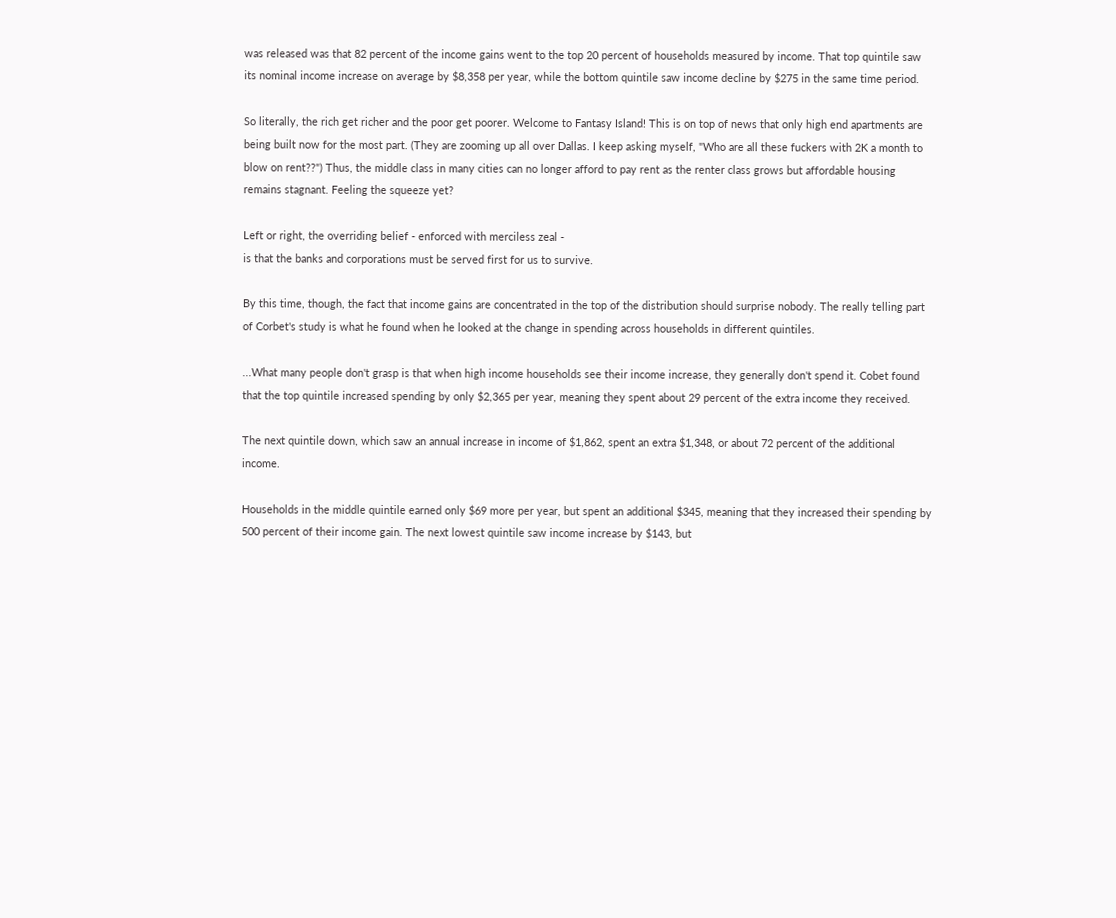was released was that 82 percent of the income gains went to the top 20 percent of households measured by income. That top quintile saw its nominal income increase on average by $8,358 per year, while the bottom quintile saw income decline by $275 in the same time period.

So literally, the rich get richer and the poor get poorer. Welcome to Fantasy Island! This is on top of news that only high end apartments are being built now for the most part. (They are zooming up all over Dallas. I keep asking myself, "Who are all these fuckers with 2K a month to blow on rent??") Thus, the middle class in many cities can no longer afford to pay rent as the renter class grows but affordable housing remains stagnant. Feeling the squeeze yet?

Left or right, the overriding belief - enforced with merciless zeal -
is that the banks and corporations must be served first for us to survive.

By this time, though, the fact that income gains are concentrated in the top of the distribution should surprise nobody. The really telling part of Corbet's study is what he found when he looked at the change in spending across households in different quintiles.

...What many people don't grasp is that when high income households see their income increase, they generally don't spend it. Cobet found that the top quintile increased spending by only $2,365 per year, meaning they spent about 29 percent of the extra income they received.

The next quintile down, which saw an annual increase in income of $1,862, spent an extra $1,348, or about 72 percent of the additional income.

Households in the middle quintile earned only $69 more per year, but spent an additional $345, meaning that they increased their spending by 500 percent of their income gain. The next lowest quintile saw income increase by $143, but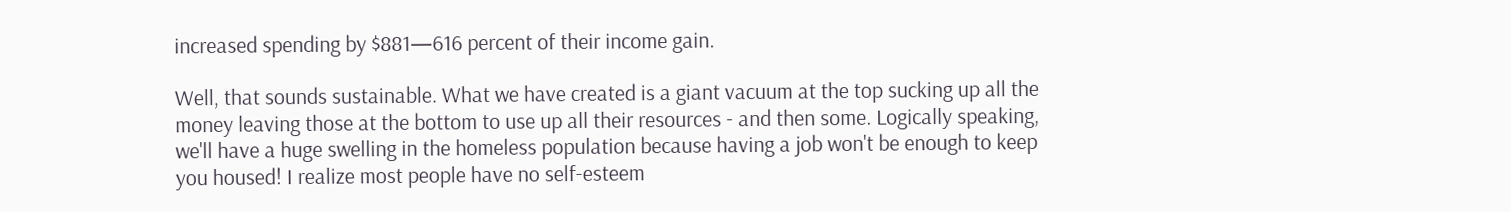increased spending by $881—616 percent of their income gain.

Well, that sounds sustainable. What we have created is a giant vacuum at the top sucking up all the money leaving those at the bottom to use up all their resources - and then some. Logically speaking, we'll have a huge swelling in the homeless population because having a job won't be enough to keep you housed! I realize most people have no self-esteem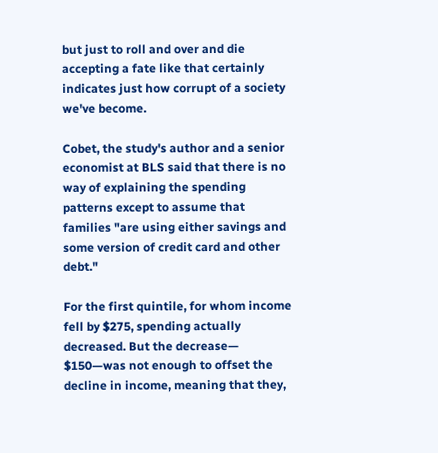but just to roll and over and die accepting a fate like that certainly indicates just how corrupt of a society we've become.

Cobet, the study's author and a senior economist at BLS said that there is no way of explaining the spending patterns except to assume that families "are using either savings and some version of credit card and other debt."

For the first quintile, for whom income fell by $275, spending actually decreased. But the decrease— $150—was not enough to offset the decline in income, meaning that they,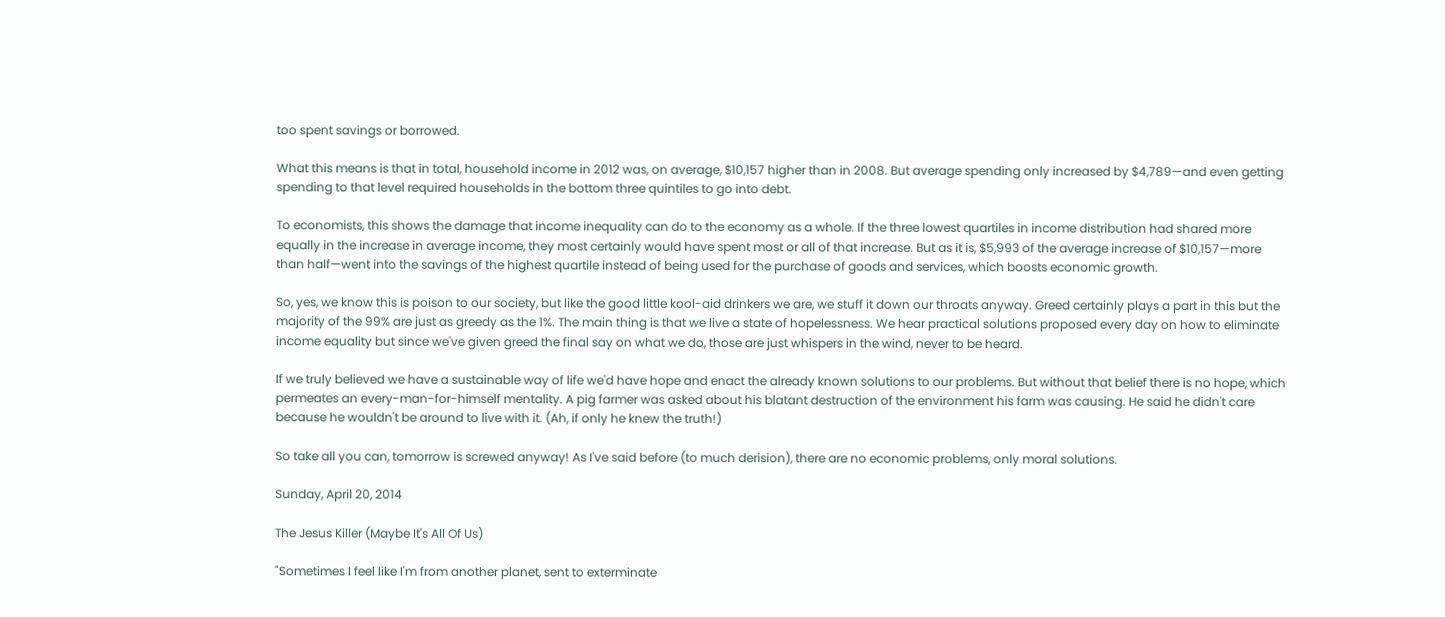too spent savings or borrowed.

What this means is that in total, household income in 2012 was, on average, $10,157 higher than in 2008. But average spending only increased by $4,789—and even getting spending to that level required households in the bottom three quintiles to go into debt.

To economists, this shows the damage that income inequality can do to the economy as a whole. If the three lowest quartiles in income distribution had shared more equally in the increase in average income, they most certainly would have spent most or all of that increase. But as it is, $5,993 of the average increase of $10,157—more than half—went into the savings of the highest quartile instead of being used for the purchase of goods and services, which boosts economic growth.

So, yes, we know this is poison to our society, but like the good little kool-aid drinkers we are, we stuff it down our throats anyway. Greed certainly plays a part in this but the majority of the 99% are just as greedy as the 1%. The main thing is that we live a state of hopelessness. We hear practical solutions proposed every day on how to eliminate income equality but since we've given greed the final say on what we do, those are just whispers in the wind, never to be heard.

If we truly believed we have a sustainable way of life we'd have hope and enact the already known solutions to our problems. But without that belief there is no hope, which permeates an every-man-for-himself mentality. A pig farmer was asked about his blatant destruction of the environment his farm was causing. He said he didn't care because he wouldn't be around to live with it. (Ah, if only he knew the truth!)

So take all you can, tomorrow is screwed anyway! As I've said before (to much derision), there are no economic problems, only moral solutions.

Sunday, April 20, 2014

The Jesus Killer (Maybe It's All Of Us)

"Sometimes I feel like I'm from another planet, sent to exterminate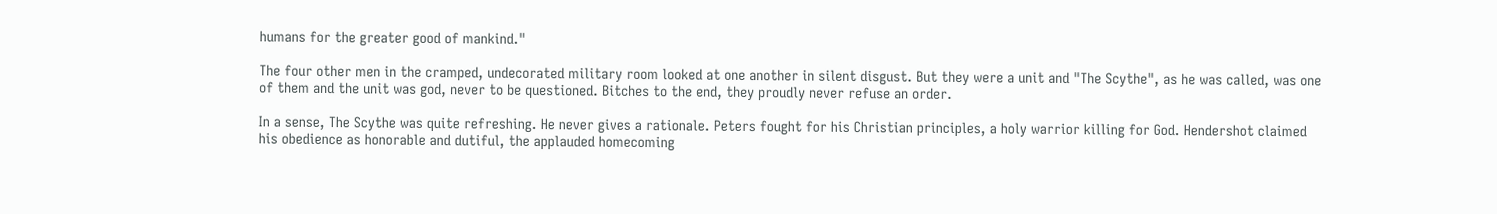humans for the greater good of mankind."

The four other men in the cramped, undecorated military room looked at one another in silent disgust. But they were a unit and "The Scythe", as he was called, was one of them and the unit was god, never to be questioned. Bitches to the end, they proudly never refuse an order.

In a sense, The Scythe was quite refreshing. He never gives a rationale. Peters fought for his Christian principles, a holy warrior killing for God. Hendershot claimed his obedience as honorable and dutiful, the applauded homecoming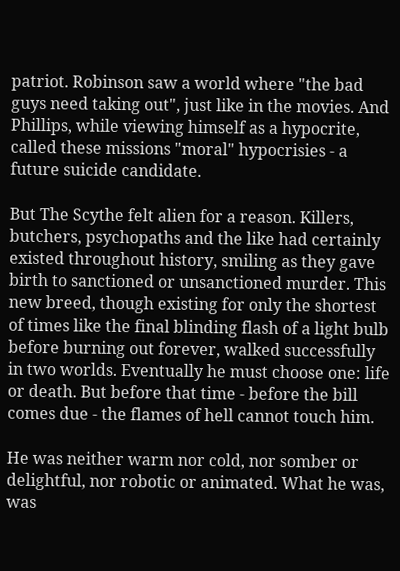patriot. Robinson saw a world where "the bad guys need taking out", just like in the movies. And Phillips, while viewing himself as a hypocrite, called these missions "moral" hypocrisies - a future suicide candidate.

But The Scythe felt alien for a reason. Killers, butchers, psychopaths and the like had certainly existed throughout history, smiling as they gave birth to sanctioned or unsanctioned murder. This new breed, though existing for only the shortest of times like the final blinding flash of a light bulb before burning out forever, walked successfully in two worlds. Eventually he must choose one: life or death. But before that time - before the bill comes due - the flames of hell cannot touch him.

He was neither warm nor cold, nor somber or delightful, nor robotic or animated. What he was, was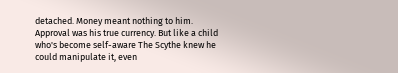detached. Money meant nothing to him. Approval was his true currency. But like a child who's become self-aware The Scythe knew he could manipulate it, even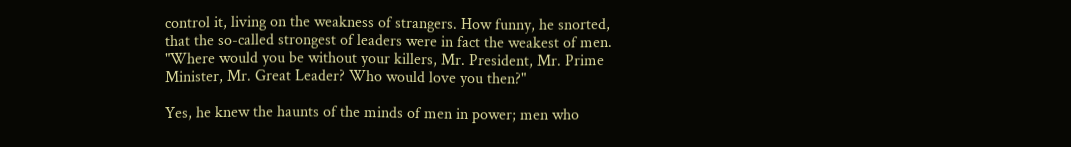control it, living on the weakness of strangers. How funny, he snorted, that the so-called strongest of leaders were in fact the weakest of men. "Where would you be without your killers, Mr. President, Mr. Prime Minister, Mr. Great Leader? Who would love you then?"

Yes, he knew the haunts of the minds of men in power; men who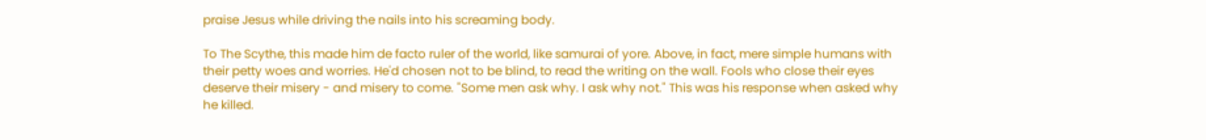praise Jesus while driving the nails into his screaming body.

To The Scythe, this made him de facto ruler of the world, like samurai of yore. Above, in fact, mere simple humans with their petty woes and worries. He'd chosen not to be blind, to read the writing on the wall. Fools who close their eyes deserve their misery - and misery to come. "Some men ask why. I ask why not." This was his response when asked why he killed.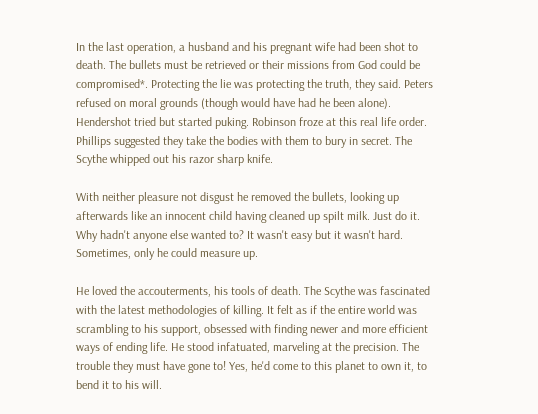In the last operation, a husband and his pregnant wife had been shot to death. The bullets must be retrieved or their missions from God could be compromised*. Protecting the lie was protecting the truth, they said. Peters refused on moral grounds (though would have had he been alone). Hendershot tried but started puking. Robinson froze at this real life order. Phillips suggested they take the bodies with them to bury in secret. The Scythe whipped out his razor sharp knife.

With neither pleasure not disgust he removed the bullets, looking up afterwards like an innocent child having cleaned up spilt milk. Just do it. Why hadn't anyone else wanted to? It wasn't easy but it wasn't hard. Sometimes, only he could measure up.

He loved the accouterments, his tools of death. The Scythe was fascinated with the latest methodologies of killing. It felt as if the entire world was scrambling to his support, obsessed with finding newer and more efficient ways of ending life. He stood infatuated, marveling at the precision. The trouble they must have gone to! Yes, he'd come to this planet to own it, to bend it to his will.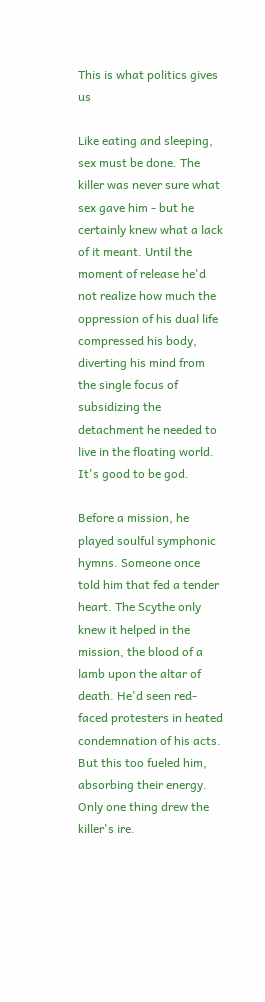This is what politics gives us

Like eating and sleeping, sex must be done. The killer was never sure what sex gave him - but he certainly knew what a lack of it meant. Until the moment of release he'd not realize how much the oppression of his dual life compressed his body, diverting his mind from the single focus of subsidizing the detachment he needed to live in the floating world. It's good to be god.

Before a mission, he played soulful symphonic hymns. Someone once told him that fed a tender heart. The Scythe only knew it helped in the mission, the blood of a lamb upon the altar of death. He'd seen red-faced protesters in heated condemnation of his acts. But this too fueled him, absorbing their energy. Only one thing drew the killer's ire.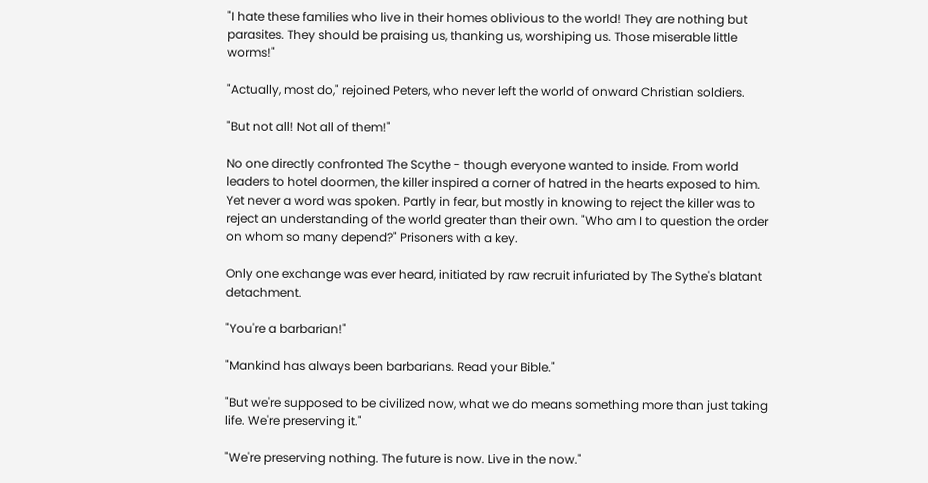"I hate these families who live in their homes oblivious to the world! They are nothing but parasites. They should be praising us, thanking us, worshiping us. Those miserable little worms!"

"Actually, most do," rejoined Peters, who never left the world of onward Christian soldiers.

"But not all! Not all of them!"

No one directly confronted The Scythe - though everyone wanted to inside. From world leaders to hotel doormen, the killer inspired a corner of hatred in the hearts exposed to him. Yet never a word was spoken. Partly in fear, but mostly in knowing to reject the killer was to reject an understanding of the world greater than their own. "Who am I to question the order on whom so many depend?" Prisoners with a key.

Only one exchange was ever heard, initiated by raw recruit infuriated by The Sythe's blatant detachment.

"You're a barbarian!"

"Mankind has always been barbarians. Read your Bible."

"But we're supposed to be civilized now, what we do means something more than just taking life. We're preserving it."

"We're preserving nothing. The future is now. Live in the now."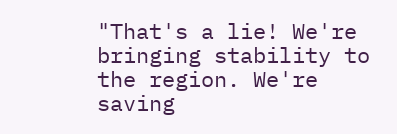"That's a lie! We're bringing stability to the region. We're saving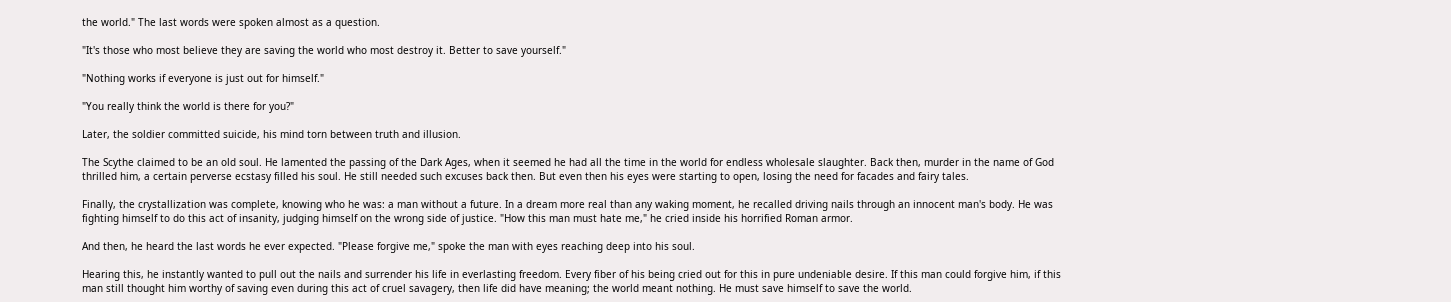the world." The last words were spoken almost as a question.

"It's those who most believe they are saving the world who most destroy it. Better to save yourself."

"Nothing works if everyone is just out for himself."

"You really think the world is there for you?"

Later, the soldier committed suicide, his mind torn between truth and illusion.

The Scythe claimed to be an old soul. He lamented the passing of the Dark Ages, when it seemed he had all the time in the world for endless wholesale slaughter. Back then, murder in the name of God thrilled him, a certain perverse ecstasy filled his soul. He still needed such excuses back then. But even then his eyes were starting to open, losing the need for facades and fairy tales.

Finally, the crystallization was complete, knowing who he was: a man without a future. In a dream more real than any waking moment, he recalled driving nails through an innocent man's body. He was fighting himself to do this act of insanity, judging himself on the wrong side of justice. "How this man must hate me," he cried inside his horrified Roman armor.

And then, he heard the last words he ever expected. "Please forgive me," spoke the man with eyes reaching deep into his soul.

Hearing this, he instantly wanted to pull out the nails and surrender his life in everlasting freedom. Every fiber of his being cried out for this in pure undeniable desire. If this man could forgive him, if this man still thought him worthy of saving even during this act of cruel savagery, then life did have meaning; the world meant nothing. He must save himself to save the world.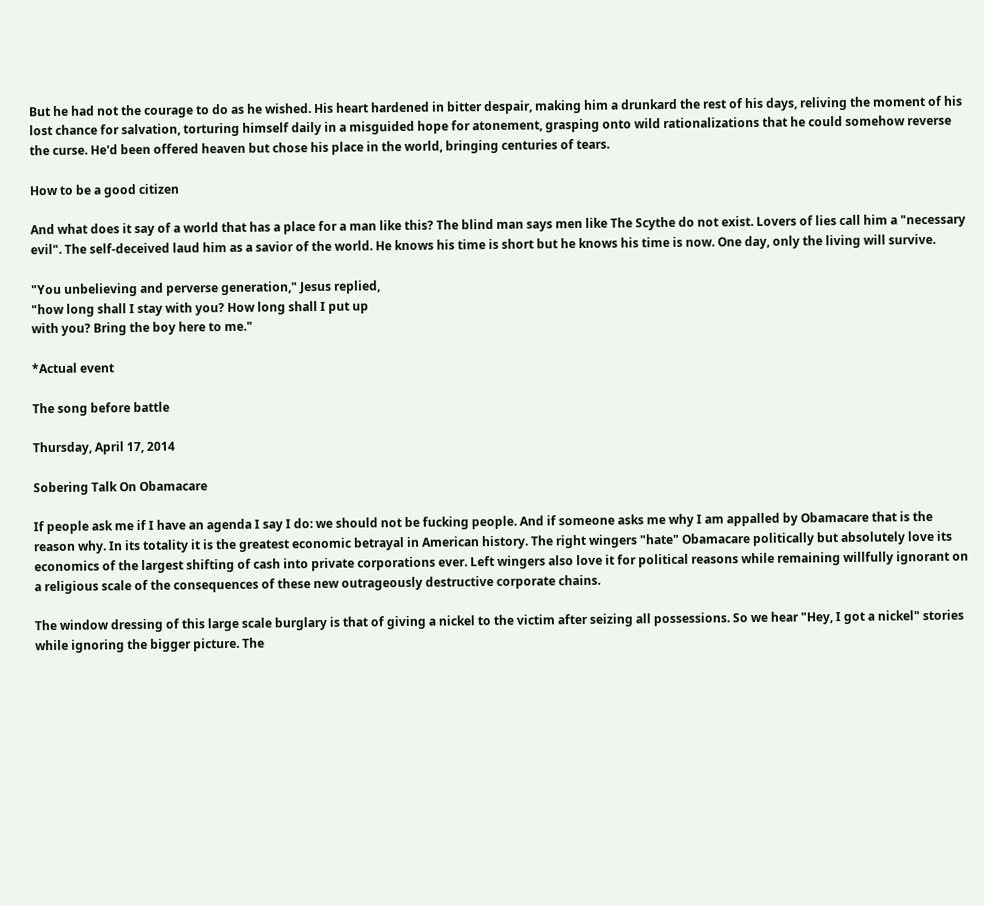But he had not the courage to do as he wished. His heart hardened in bitter despair, making him a drunkard the rest of his days, reliving the moment of his lost chance for salvation, torturing himself daily in a misguided hope for atonement, grasping onto wild rationalizations that he could somehow reverse the curse. He'd been offered heaven but chose his place in the world, bringing centuries of tears.

How to be a good citizen

And what does it say of a world that has a place for a man like this? The blind man says men like The Scythe do not exist. Lovers of lies call him a "necessary evil". The self-deceived laud him as a savior of the world. He knows his time is short but he knows his time is now. One day, only the living will survive.

"You unbelieving and perverse generation," Jesus replied,
"how long shall I stay with you? How long shall I put up
with you? Bring the boy here to me."

*Actual event

The song before battle

Thursday, April 17, 2014

Sobering Talk On Obamacare

If people ask me if I have an agenda I say I do: we should not be fucking people. And if someone asks me why I am appalled by Obamacare that is the reason why. In its totality it is the greatest economic betrayal in American history. The right wingers "hate" Obamacare politically but absolutely love its economics of the largest shifting of cash into private corporations ever. Left wingers also love it for political reasons while remaining willfully ignorant on a religious scale of the consequences of these new outrageously destructive corporate chains.

The window dressing of this large scale burglary is that of giving a nickel to the victim after seizing all possessions. So we hear "Hey, I got a nickel" stories while ignoring the bigger picture. The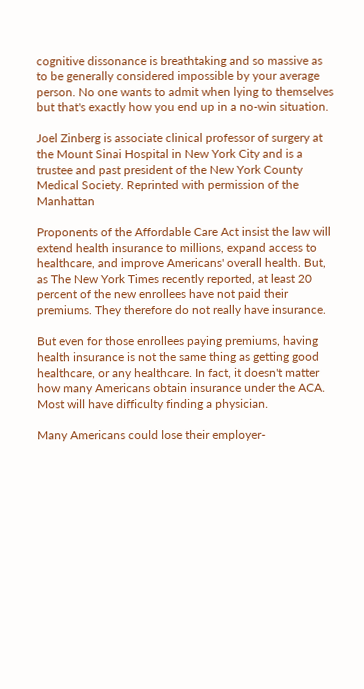cognitive dissonance is breathtaking and so massive as to be generally considered impossible by your average person. No one wants to admit when lying to themselves but that's exactly how you end up in a no-win situation.

Joel Zinberg is associate clinical professor of surgery at the Mount Sinai Hospital in New York City and is a trustee and past president of the New York County Medical Society. Reprinted with permission of the Manhattan

Proponents of the Affordable Care Act insist the law will extend health insurance to millions, expand access to healthcare, and improve Americans' overall health. But, as The New York Times recently reported, at least 20 percent of the new enrollees have not paid their premiums. They therefore do not really have insurance.

But even for those enrollees paying premiums, having health insurance is not the same thing as getting good healthcare, or any healthcare. In fact, it doesn't matter how many Americans obtain insurance under the ACA. Most will have difficulty finding a physician.

Many Americans could lose their employer-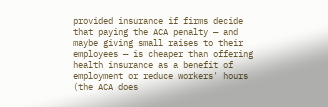provided insurance if firms decide that paying the ACA penalty — and maybe giving small raises to their employees — is cheaper than offering health insurance as a benefit of employment or reduce workers' hours (the ACA does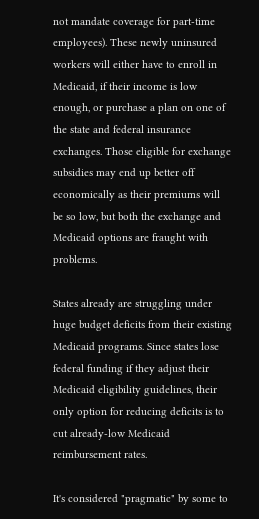not mandate coverage for part-time employees). These newly uninsured workers will either have to enroll in Medicaid, if their income is low enough, or purchase a plan on one of the state and federal insurance exchanges. Those eligible for exchange subsidies may end up better off economically as their premiums will be so low, but both the exchange and Medicaid options are fraught with problems.

States already are struggling under huge budget deficits from their existing Medicaid programs. Since states lose federal funding if they adjust their Medicaid eligibility guidelines, their only option for reducing deficits is to cut already-low Medicaid reimbursement rates.

It's considered "pragmatic" by some to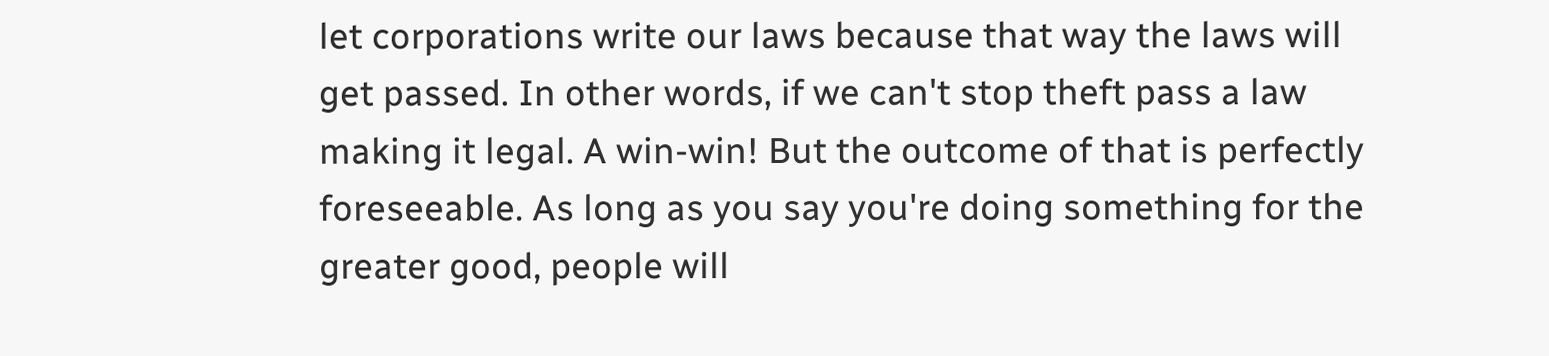let corporations write our laws because that way the laws will get passed. In other words, if we can't stop theft pass a law making it legal. A win-win! But the outcome of that is perfectly foreseeable. As long as you say you're doing something for the greater good, people will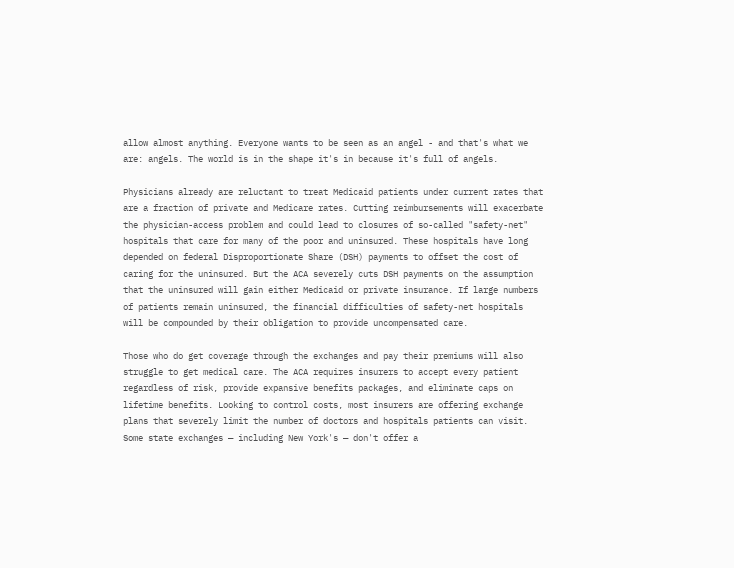allow almost anything. Everyone wants to be seen as an angel - and that's what we are: angels. The world is in the shape it's in because it's full of angels.

Physicians already are reluctant to treat Medicaid patients under current rates that are a fraction of private and Medicare rates. Cutting reimbursements will exacerbate the physician-access problem and could lead to closures of so-called "safety-net" hospitals that care for many of the poor and uninsured. These hospitals have long depended on federal Disproportionate Share (DSH) payments to offset the cost of caring for the uninsured. But the ACA severely cuts DSH payments on the assumption that the uninsured will gain either Medicaid or private insurance. If large numbers of patients remain uninsured, the financial difficulties of safety-net hospitals will be compounded by their obligation to provide uncompensated care.

Those who do get coverage through the exchanges and pay their premiums will also struggle to get medical care. The ACA requires insurers to accept every patient regardless of risk, provide expansive benefits packages, and eliminate caps on lifetime benefits. Looking to control costs, most insurers are offering exchange plans that severely limit the number of doctors and hospitals patients can visit. Some state exchanges — including New York's — don't offer a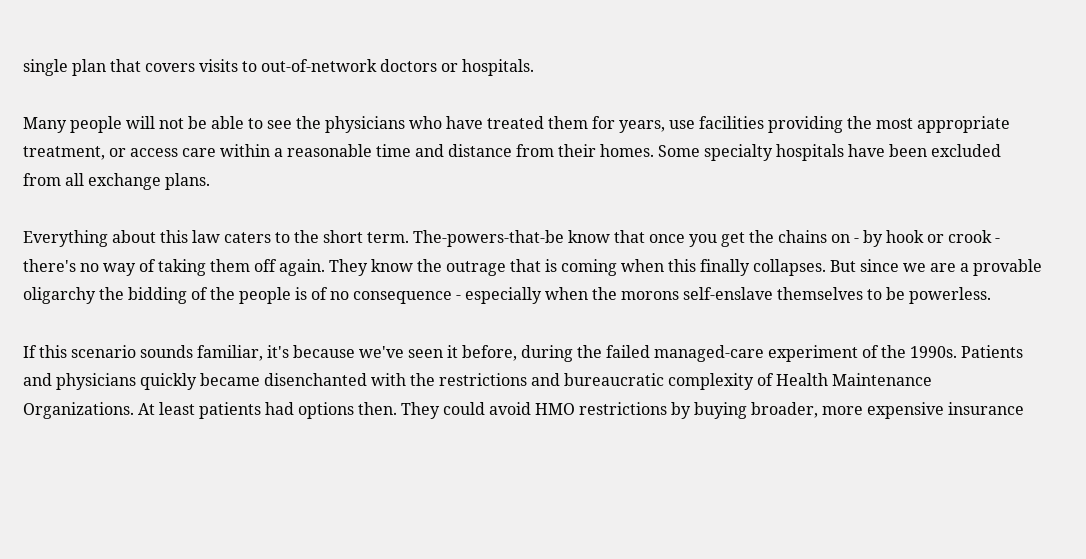single plan that covers visits to out-of-network doctors or hospitals.

Many people will not be able to see the physicians who have treated them for years, use facilities providing the most appropriate treatment, or access care within a reasonable time and distance from their homes. Some specialty hospitals have been excluded from all exchange plans.

Everything about this law caters to the short term. The-powers-that-be know that once you get the chains on - by hook or crook - there's no way of taking them off again. They know the outrage that is coming when this finally collapses. But since we are a provable oligarchy the bidding of the people is of no consequence - especially when the morons self-enslave themselves to be powerless.

If this scenario sounds familiar, it's because we've seen it before, during the failed managed-care experiment of the 1990s. Patients and physicians quickly became disenchanted with the restrictions and bureaucratic complexity of Health Maintenance Organizations. At least patients had options then. They could avoid HMO restrictions by buying broader, more expensive insurance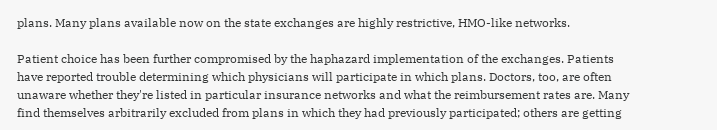plans. Many plans available now on the state exchanges are highly restrictive, HMO-like networks.

Patient choice has been further compromised by the haphazard implementation of the exchanges. Patients have reported trouble determining which physicians will participate in which plans. Doctors, too, are often unaware whether they're listed in particular insurance networks and what the reimbursement rates are. Many find themselves arbitrarily excluded from plans in which they had previously participated; others are getting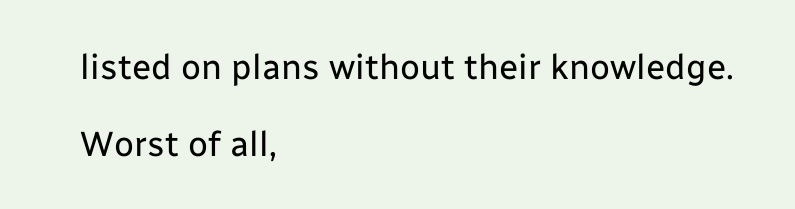listed on plans without their knowledge.

Worst of all,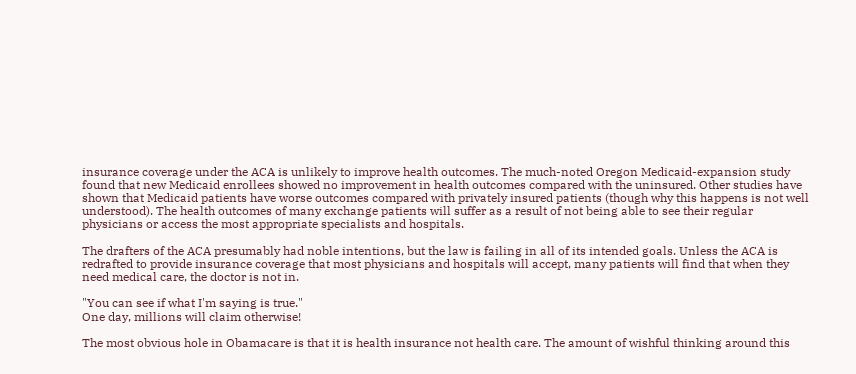insurance coverage under the ACA is unlikely to improve health outcomes. The much-noted Oregon Medicaid-expansion study found that new Medicaid enrollees showed no improvement in health outcomes compared with the uninsured. Other studies have shown that Medicaid patients have worse outcomes compared with privately insured patients (though why this happens is not well understood). The health outcomes of many exchange patients will suffer as a result of not being able to see their regular physicians or access the most appropriate specialists and hospitals.

The drafters of the ACA presumably had noble intentions, but the law is failing in all of its intended goals. Unless the ACA is redrafted to provide insurance coverage that most physicians and hospitals will accept, many patients will find that when they need medical care, the doctor is not in.

"You can see if what I'm saying is true."
One day, millions will claim otherwise!

The most obvious hole in Obamacare is that it is health insurance not health care. The amount of wishful thinking around this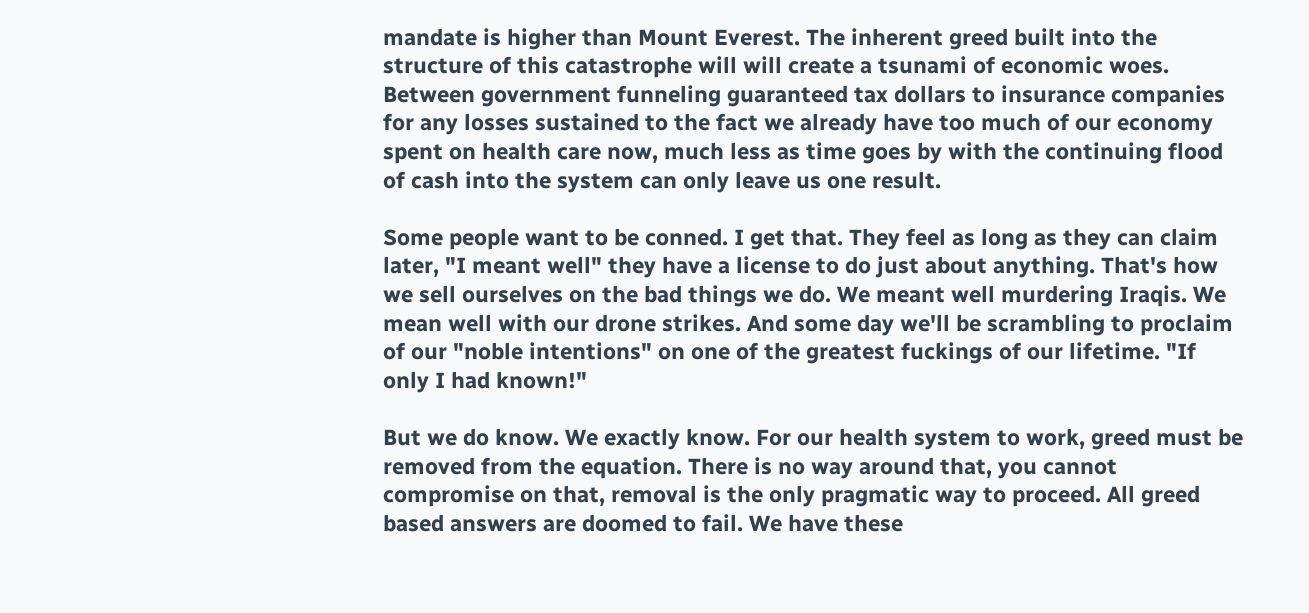mandate is higher than Mount Everest. The inherent greed built into the structure of this catastrophe will will create a tsunami of economic woes. Between government funneling guaranteed tax dollars to insurance companies for any losses sustained to the fact we already have too much of our economy spent on health care now, much less as time goes by with the continuing flood of cash into the system can only leave us one result.

Some people want to be conned. I get that. They feel as long as they can claim later, "I meant well" they have a license to do just about anything. That's how we sell ourselves on the bad things we do. We meant well murdering Iraqis. We mean well with our drone strikes. And some day we'll be scrambling to proclaim of our "noble intentions" on one of the greatest fuckings of our lifetime. "If only I had known!"

But we do know. We exactly know. For our health system to work, greed must be removed from the equation. There is no way around that, you cannot compromise on that, removal is the only pragmatic way to proceed. All greed based answers are doomed to fail. We have these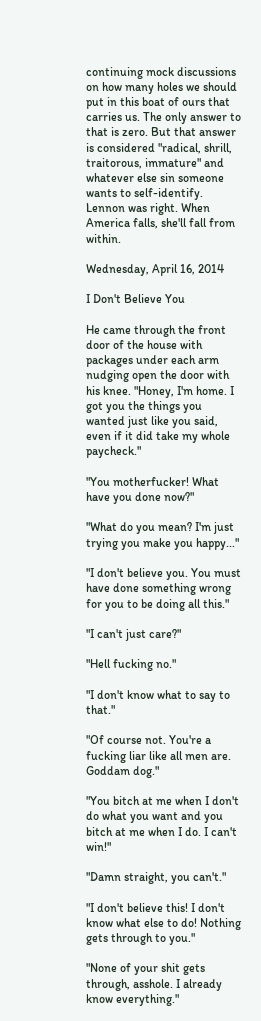continuing mock discussions on how many holes we should put in this boat of ours that carries us. The only answer to that is zero. But that answer is considered "radical, shrill, traitorous, immature" and whatever else sin someone wants to self-identify. Lennon was right. When America falls, she'll fall from within.

Wednesday, April 16, 2014

I Don't Believe You

He came through the front door of the house with packages under each arm nudging open the door with his knee. "Honey, I'm home. I got you the things you wanted just like you said, even if it did take my whole paycheck."

"You motherfucker! What have you done now?"

"What do you mean? I'm just trying you make you happy..."

"I don't believe you. You must have done something wrong for you to be doing all this."

"I can't just care?"

"Hell fucking no."

"I don't know what to say to that."

"Of course not. You're a fucking liar like all men are. Goddam dog."

"You bitch at me when I don't do what you want and you bitch at me when I do. I can't win!"

"Damn straight, you can't."

"I don't believe this! I don't know what else to do! Nothing gets through to you."

"None of your shit gets through, asshole. I already know everything."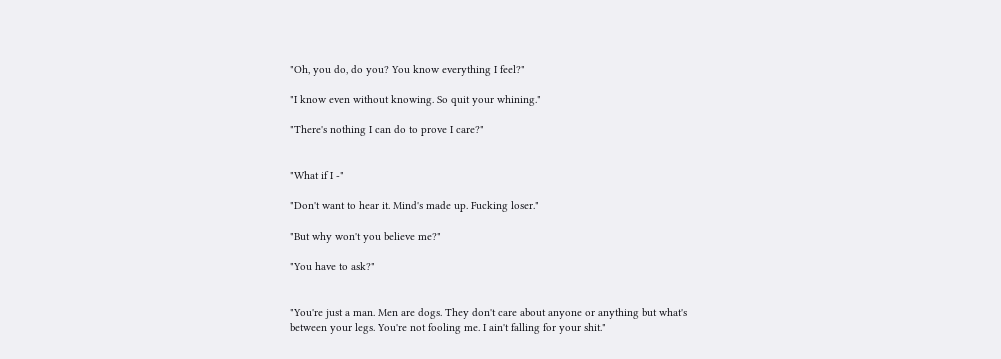"Oh, you do, do you? You know everything I feel?"

"I know even without knowing. So quit your whining."

"There's nothing I can do to prove I care?"


"What if I -"

"Don't want to hear it. Mind's made up. Fucking loser."

"But why won't you believe me?"

"You have to ask?"


"You're just a man. Men are dogs. They don't care about anyone or anything but what's between your legs. You're not fooling me. I ain't falling for your shit."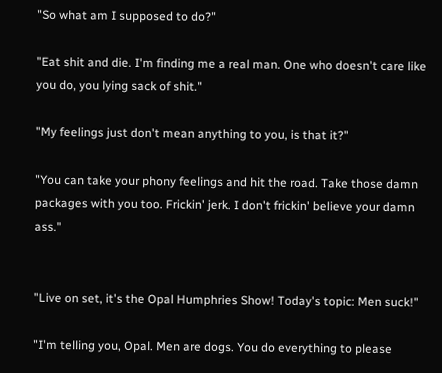"So what am I supposed to do?"

"Eat shit and die. I'm finding me a real man. One who doesn't care like you do, you lying sack of shit."

"My feelings just don't mean anything to you, is that it?"

"You can take your phony feelings and hit the road. Take those damn packages with you too. Frickin' jerk. I don't frickin' believe your damn ass."


"Live on set, it's the Opal Humphries Show! Today's topic: Men suck!"

"I'm telling you, Opal. Men are dogs. You do everything to please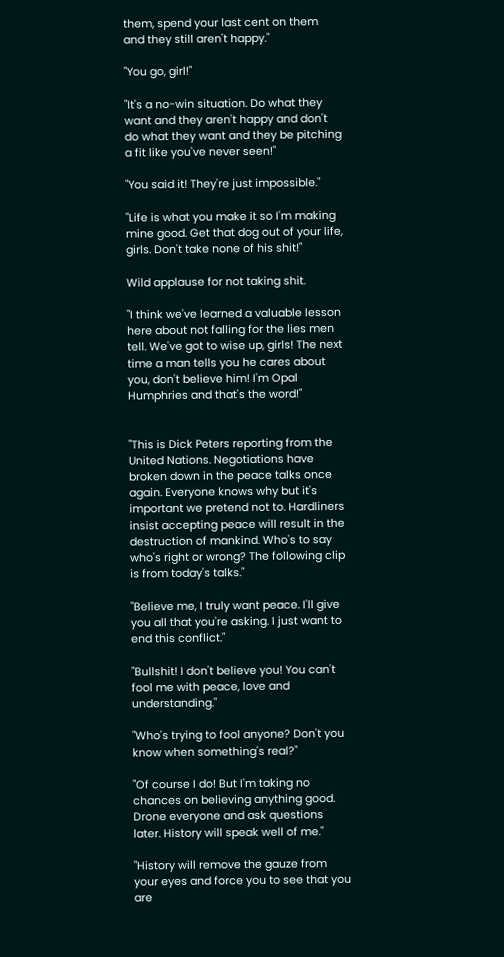them, spend your last cent on them and they still aren't happy."

"You go, girl!"

"It's a no-win situation. Do what they want and they aren't happy and don't do what they want and they be pitching a fit like you've never seen!"

"You said it! They're just impossible."

"Life is what you make it so I'm making mine good. Get that dog out of your life, girls. Don't take none of his shit!"

Wild applause for not taking shit.

"I think we've learned a valuable lesson here about not falling for the lies men tell. We've got to wise up, girls! The next time a man tells you he cares about you, don't believe him! I'm Opal Humphries and that's the word!"


"This is Dick Peters reporting from the United Nations. Negotiations have broken down in the peace talks once again. Everyone knows why but it's important we pretend not to. Hardliners insist accepting peace will result in the destruction of mankind. Who's to say who's right or wrong? The following clip is from today's talks."

"Believe me, I truly want peace. I'll give you all that you're asking. I just want to end this conflict."

"Bullshit! I don't believe you! You can't fool me with peace, love and understanding."

"Who's trying to fool anyone? Don't you know when something's real?"

"Of course I do! But I'm taking no chances on believing anything good. Drone everyone and ask questions later. History will speak well of me."

"History will remove the gauze from your eyes and force you to see that you are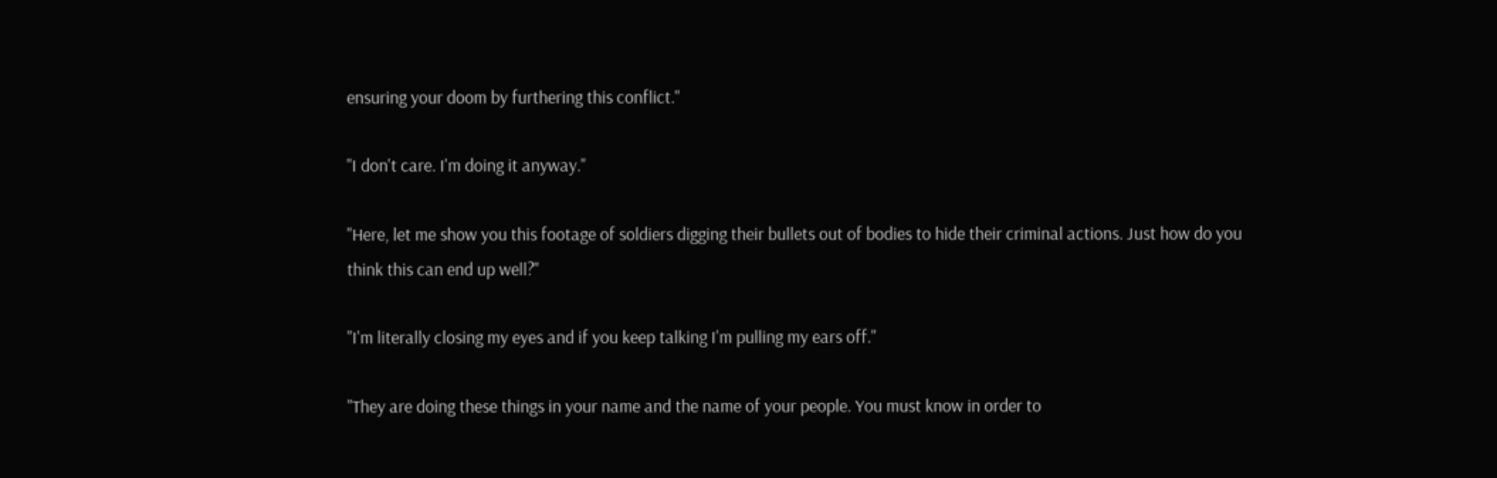ensuring your doom by furthering this conflict."

"I don't care. I'm doing it anyway."

"Here, let me show you this footage of soldiers digging their bullets out of bodies to hide their criminal actions. Just how do you think this can end up well?"

"I'm literally closing my eyes and if you keep talking I'm pulling my ears off."

"They are doing these things in your name and the name of your people. You must know in order to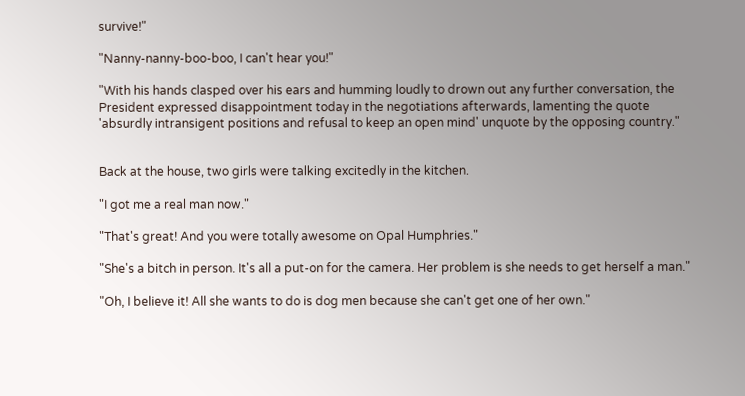survive!"

"Nanny-nanny-boo-boo, I can't hear you!"

"With his hands clasped over his ears and humming loudly to drown out any further conversation, the President expressed disappointment today in the negotiations afterwards, lamenting the quote 'absurdly intransigent positions and refusal to keep an open mind' unquote by the opposing country."


Back at the house, two girls were talking excitedly in the kitchen.

"I got me a real man now."

"That's great! And you were totally awesome on Opal Humphries."

"She's a bitch in person. It's all a put-on for the camera. Her problem is she needs to get herself a man."

"Oh, I believe it! All she wants to do is dog men because she can't get one of her own."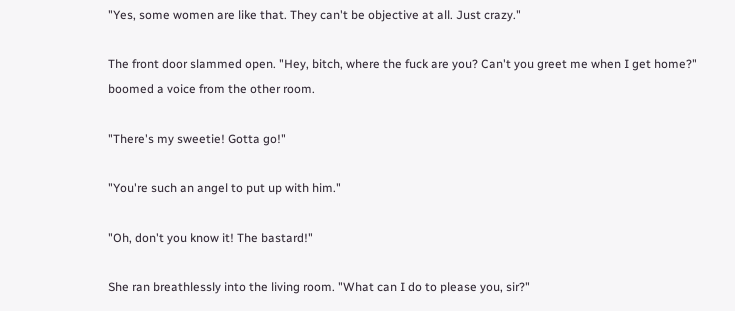"Yes, some women are like that. They can't be objective at all. Just crazy."

The front door slammed open. "Hey, bitch, where the fuck are you? Can't you greet me when I get home?" boomed a voice from the other room.

"There's my sweetie! Gotta go!"

"You're such an angel to put up with him."

"Oh, don't you know it! The bastard!"

She ran breathlessly into the living room. "What can I do to please you, sir?"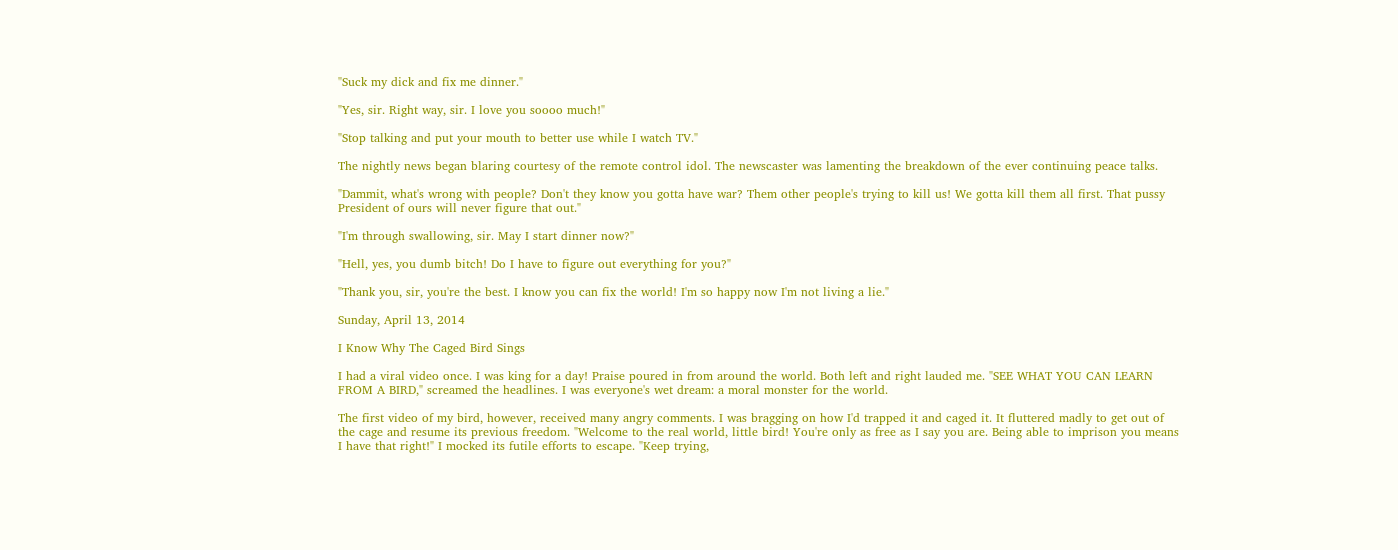"Suck my dick and fix me dinner."

"Yes, sir. Right way, sir. I love you soooo much!"

"Stop talking and put your mouth to better use while I watch TV."

The nightly news began blaring courtesy of the remote control idol. The newscaster was lamenting the breakdown of the ever continuing peace talks.

"Dammit, what's wrong with people? Don't they know you gotta have war? Them other people's trying to kill us! We gotta kill them all first. That pussy President of ours will never figure that out."

"I'm through swallowing, sir. May I start dinner now?"

"Hell, yes, you dumb bitch! Do I have to figure out everything for you?"

"Thank you, sir, you're the best. I know you can fix the world! I'm so happy now I'm not living a lie."

Sunday, April 13, 2014

I Know Why The Caged Bird Sings

I had a viral video once. I was king for a day! Praise poured in from around the world. Both left and right lauded me. "SEE WHAT YOU CAN LEARN FROM A BIRD," screamed the headlines. I was everyone's wet dream: a moral monster for the world.

The first video of my bird, however, received many angry comments. I was bragging on how I'd trapped it and caged it. It fluttered madly to get out of the cage and resume its previous freedom. "Welcome to the real world, little bird! You're only as free as I say you are. Being able to imprison you means I have that right!" I mocked its futile efforts to escape. "Keep trying,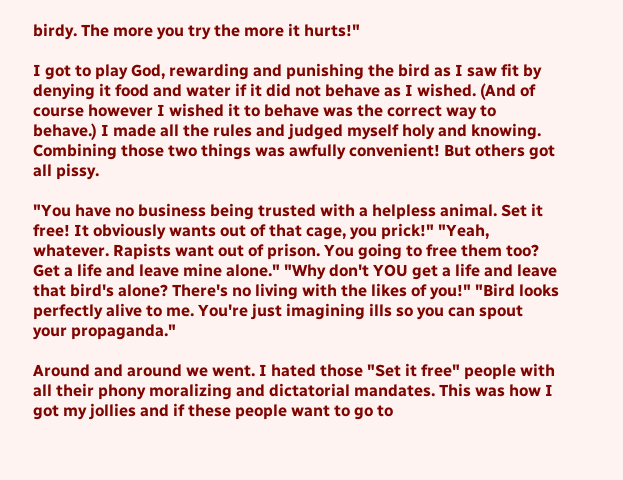birdy. The more you try the more it hurts!"

I got to play God, rewarding and punishing the bird as I saw fit by denying it food and water if it did not behave as I wished. (And of course however I wished it to behave was the correct way to behave.) I made all the rules and judged myself holy and knowing. Combining those two things was awfully convenient! But others got all pissy.

"You have no business being trusted with a helpless animal. Set it free! It obviously wants out of that cage, you prick!" "Yeah, whatever. Rapists want out of prison. You going to free them too? Get a life and leave mine alone." "Why don't YOU get a life and leave that bird's alone? There's no living with the likes of you!" "Bird looks perfectly alive to me. You're just imagining ills so you can spout your propaganda."

Around and around we went. I hated those "Set it free" people with all their phony moralizing and dictatorial mandates. This was how I got my jollies and if these people want to go to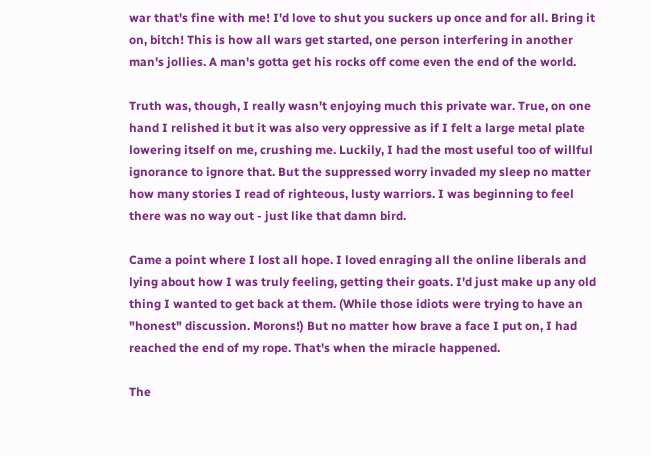war that's fine with me! I'd love to shut you suckers up once and for all. Bring it on, bitch! This is how all wars get started, one person interfering in another man's jollies. A man's gotta get his rocks off come even the end of the world.

Truth was, though, I really wasn't enjoying much this private war. True, on one hand I relished it but it was also very oppressive as if I felt a large metal plate lowering itself on me, crushing me. Luckily, I had the most useful too of willful ignorance to ignore that. But the suppressed worry invaded my sleep no matter how many stories I read of righteous, lusty warriors. I was beginning to feel there was no way out - just like that damn bird.

Came a point where I lost all hope. I loved enraging all the online liberals and lying about how I was truly feeling, getting their goats. I'd just make up any old thing I wanted to get back at them. (While those idiots were trying to have an "honest" discussion. Morons!) But no matter how brave a face I put on, I had reached the end of my rope. That's when the miracle happened.

The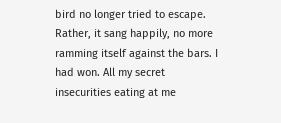bird no longer tried to escape. Rather, it sang happily, no more ramming itself against the bars. I had won. All my secret insecurities eating at me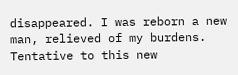disappeared. I was reborn a new man, relieved of my burdens. Tentative to this new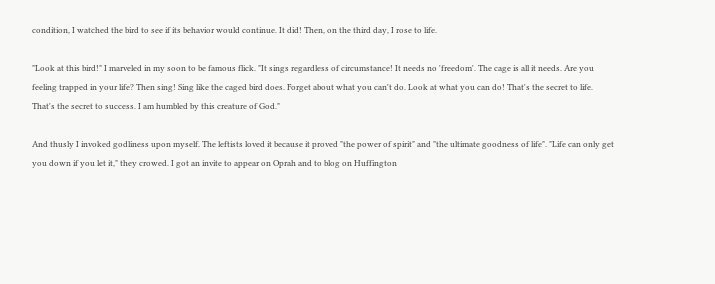condition, I watched the bird to see if its behavior would continue. It did! Then, on the third day, I rose to life.

"Look at this bird!" I marveled in my soon to be famous flick. "It sings regardless of circumstance! It needs no 'freedom'. The cage is all it needs. Are you feeling trapped in your life? Then sing! Sing like the caged bird does. Forget about what you can't do. Look at what you can do! That's the secret to life. That's the secret to success. I am humbled by this creature of God."

And thusly I invoked godliness upon myself. The leftists loved it because it proved "the power of spirit" and "the ultimate goodness of life". "Life can only get you down if you let it," they crowed. I got an invite to appear on Oprah and to blog on Huffington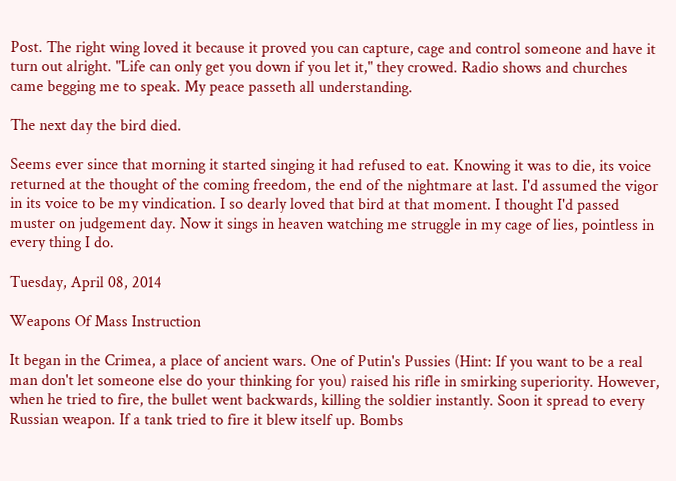Post. The right wing loved it because it proved you can capture, cage and control someone and have it turn out alright. "Life can only get you down if you let it," they crowed. Radio shows and churches came begging me to speak. My peace passeth all understanding.

The next day the bird died.

Seems ever since that morning it started singing it had refused to eat. Knowing it was to die, its voice returned at the thought of the coming freedom, the end of the nightmare at last. I'd assumed the vigor in its voice to be my vindication. I so dearly loved that bird at that moment. I thought I'd passed muster on judgement day. Now it sings in heaven watching me struggle in my cage of lies, pointless in every thing I do.

Tuesday, April 08, 2014

Weapons Of Mass Instruction

It began in the Crimea, a place of ancient wars. One of Putin's Pussies (Hint: If you want to be a real man don't let someone else do your thinking for you) raised his rifle in smirking superiority. However, when he tried to fire, the bullet went backwards, killing the soldier instantly. Soon it spread to every Russian weapon. If a tank tried to fire it blew itself up. Bombs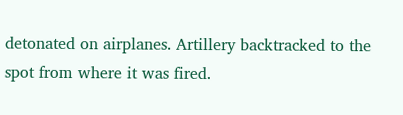detonated on airplanes. Artillery backtracked to the spot from where it was fired.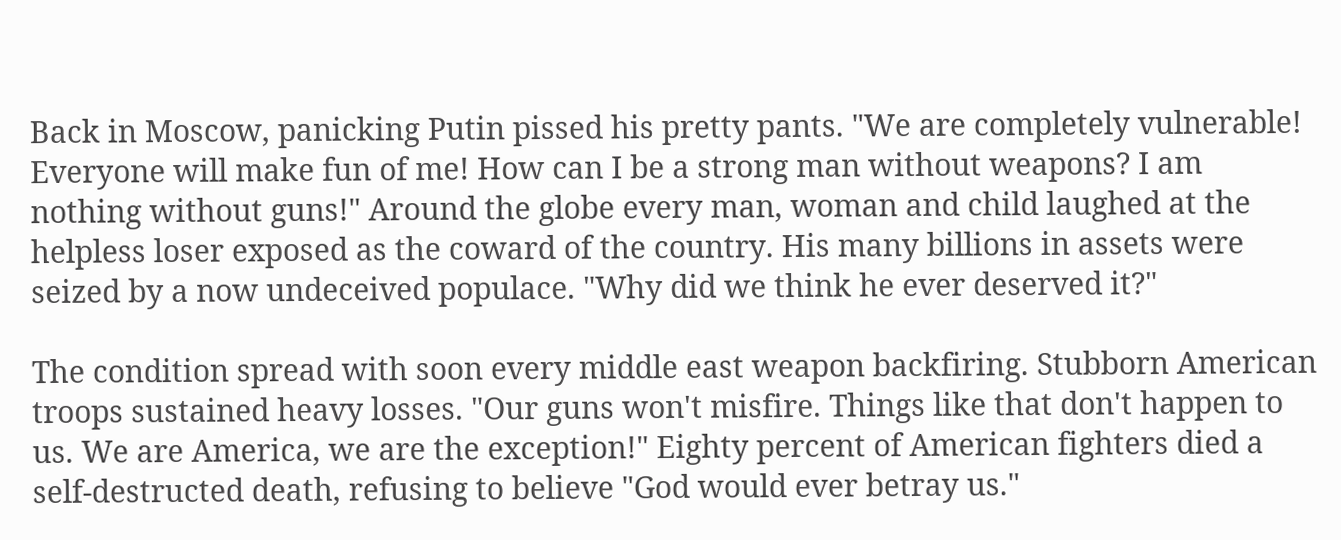Back in Moscow, panicking Putin pissed his pretty pants. "We are completely vulnerable! Everyone will make fun of me! How can I be a strong man without weapons? I am nothing without guns!" Around the globe every man, woman and child laughed at the helpless loser exposed as the coward of the country. His many billions in assets were seized by a now undeceived populace. "Why did we think he ever deserved it?"

The condition spread with soon every middle east weapon backfiring. Stubborn American troops sustained heavy losses. "Our guns won't misfire. Things like that don't happen to us. We are America, we are the exception!" Eighty percent of American fighters died a self-destructed death, refusing to believe "God would ever betray us."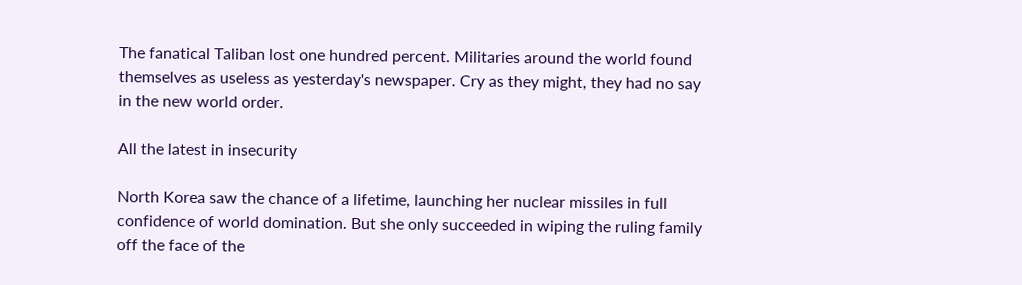The fanatical Taliban lost one hundred percent. Militaries around the world found themselves as useless as yesterday's newspaper. Cry as they might, they had no say in the new world order.

All the latest in insecurity

North Korea saw the chance of a lifetime, launching her nuclear missiles in full confidence of world domination. But she only succeeded in wiping the ruling family off the face of the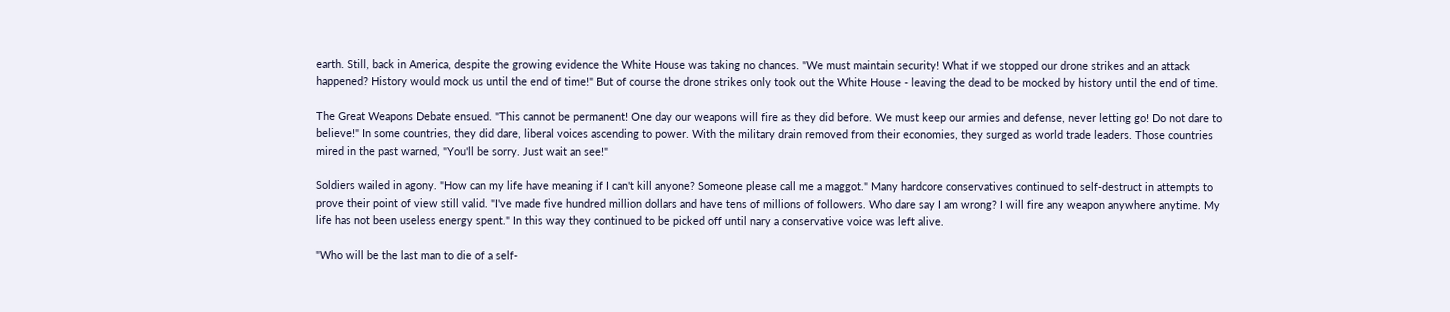earth. Still, back in America, despite the growing evidence the White House was taking no chances. "We must maintain security! What if we stopped our drone strikes and an attack happened? History would mock us until the end of time!" But of course the drone strikes only took out the White House - leaving the dead to be mocked by history until the end of time.

The Great Weapons Debate ensued. "This cannot be permanent! One day our weapons will fire as they did before. We must keep our armies and defense, never letting go! Do not dare to believe!" In some countries, they did dare, liberal voices ascending to power. With the military drain removed from their economies, they surged as world trade leaders. Those countries mired in the past warned, "You'll be sorry. Just wait an see!"

Soldiers wailed in agony. "How can my life have meaning if I can't kill anyone? Someone please call me a maggot." Many hardcore conservatives continued to self-destruct in attempts to prove their point of view still valid. "I've made five hundred million dollars and have tens of millions of followers. Who dare say I am wrong? I will fire any weapon anywhere anytime. My life has not been useless energy spent." In this way they continued to be picked off until nary a conservative voice was left alive.

"Who will be the last man to die of a self-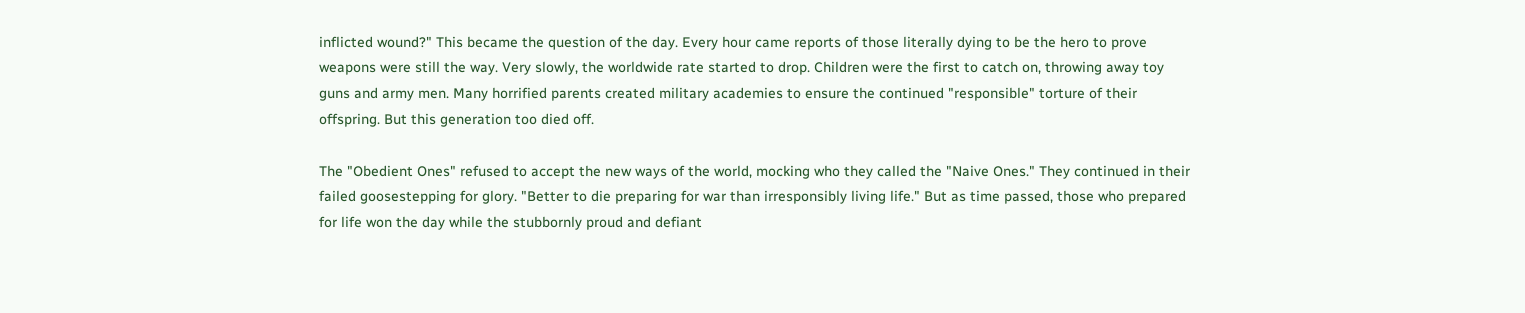inflicted wound?" This became the question of the day. Every hour came reports of those literally dying to be the hero to prove weapons were still the way. Very slowly, the worldwide rate started to drop. Children were the first to catch on, throwing away toy guns and army men. Many horrified parents created military academies to ensure the continued "responsible" torture of their offspring. But this generation too died off.

The "Obedient Ones" refused to accept the new ways of the world, mocking who they called the "Naive Ones." They continued in their failed goosestepping for glory. "Better to die preparing for war than irresponsibly living life." But as time passed, those who prepared for life won the day while the stubbornly proud and defiant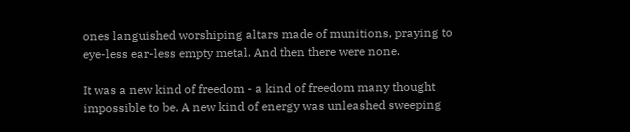ones languished worshiping altars made of munitions, praying to eye-less ear-less empty metal. And then there were none.

It was a new kind of freedom - a kind of freedom many thought impossible to be. A new kind of energy was unleashed sweeping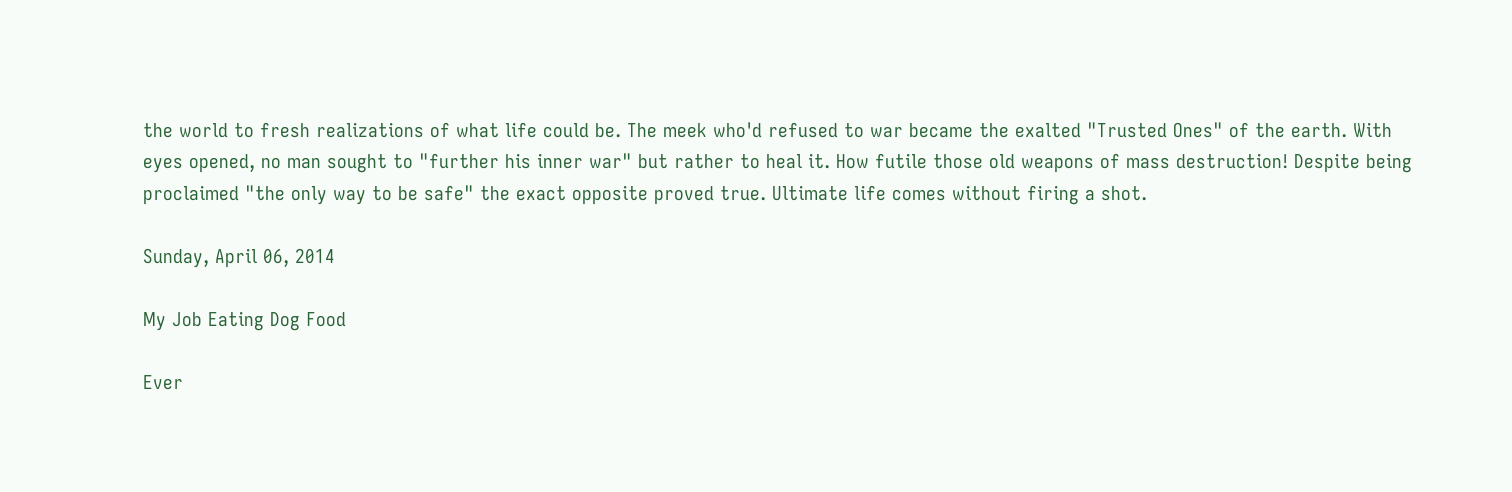the world to fresh realizations of what life could be. The meek who'd refused to war became the exalted "Trusted Ones" of the earth. With eyes opened, no man sought to "further his inner war" but rather to heal it. How futile those old weapons of mass destruction! Despite being proclaimed "the only way to be safe" the exact opposite proved true. Ultimate life comes without firing a shot.

Sunday, April 06, 2014

My Job Eating Dog Food

Ever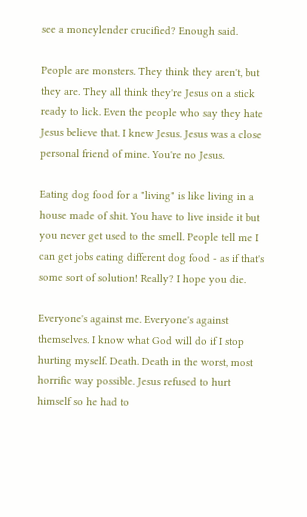see a moneylender crucified? Enough said.

People are monsters. They think they aren't, but they are. They all think they're Jesus on a stick ready to lick. Even the people who say they hate Jesus believe that. I knew Jesus. Jesus was a close personal friend of mine. You're no Jesus.

Eating dog food for a "living" is like living in a house made of shit. You have to live inside it but you never get used to the smell. People tell me I can get jobs eating different dog food - as if that's some sort of solution! Really? I hope you die.

Everyone's against me. Everyone's against themselves. I know what God will do if I stop hurting myself. Death. Death in the worst, most horrific way possible. Jesus refused to hurt himself so he had to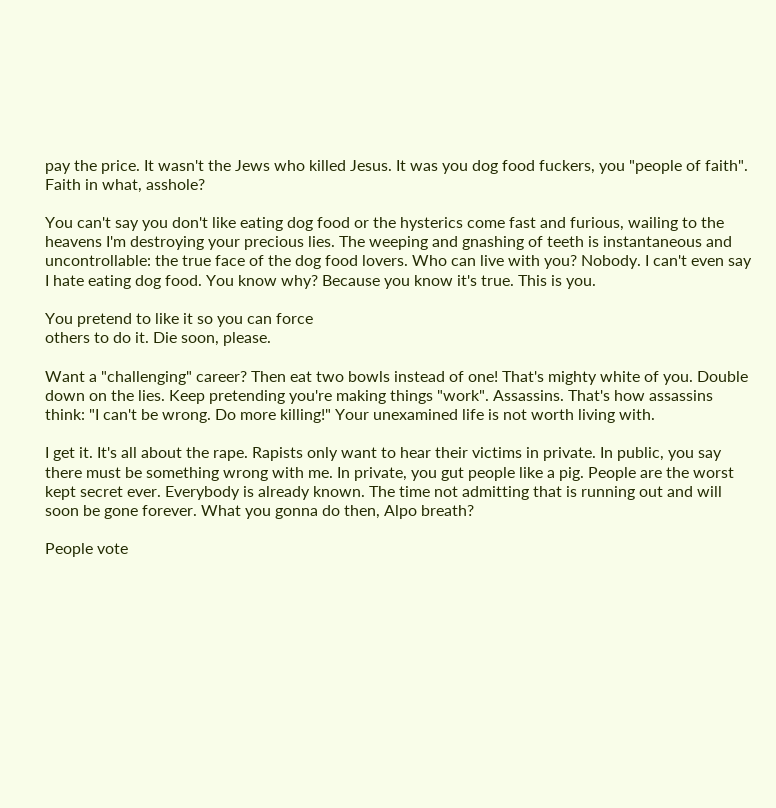pay the price. It wasn't the Jews who killed Jesus. It was you dog food fuckers, you "people of faith". Faith in what, asshole?

You can't say you don't like eating dog food or the hysterics come fast and furious, wailing to the heavens I'm destroying your precious lies. The weeping and gnashing of teeth is instantaneous and uncontrollable: the true face of the dog food lovers. Who can live with you? Nobody. I can't even say I hate eating dog food. You know why? Because you know it's true. This is you.

You pretend to like it so you can force
others to do it. Die soon, please.

Want a "challenging" career? Then eat two bowls instead of one! That's mighty white of you. Double down on the lies. Keep pretending you're making things "work". Assassins. That's how assassins think: "I can't be wrong. Do more killing!" Your unexamined life is not worth living with.

I get it. It's all about the rape. Rapists only want to hear their victims in private. In public, you say there must be something wrong with me. In private, you gut people like a pig. People are the worst kept secret ever. Everybody is already known. The time not admitting that is running out and will soon be gone forever. What you gonna do then, Alpo breath?

People vote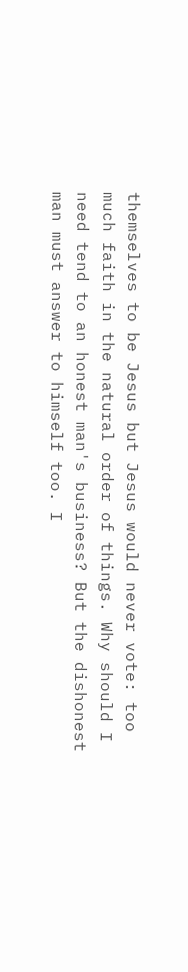themselves to be Jesus but Jesus would never vote: too much faith in the natural order of things. Why should I need tend to an honest man's business? But the dishonest man must answer to himself too. I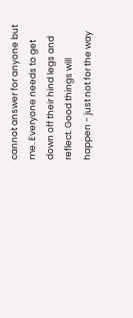cannot answer for anyone but me. Everyone needs to get down off their hind legs and reflect. Good things will happen - just not for the way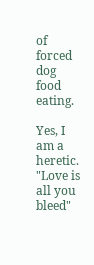of forced dog food eating.

Yes, I am a heretic. "Love is all you bleed"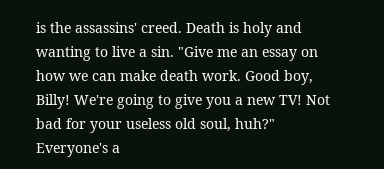is the assassins' creed. Death is holy and wanting to live a sin. "Give me an essay on how we can make death work. Good boy, Billy! We're going to give you a new TV! Not bad for your useless old soul, huh?" Everyone's a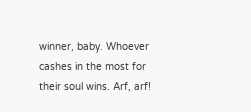winner, baby. Whoever cashes in the most for their soul wins. Arf, arf!